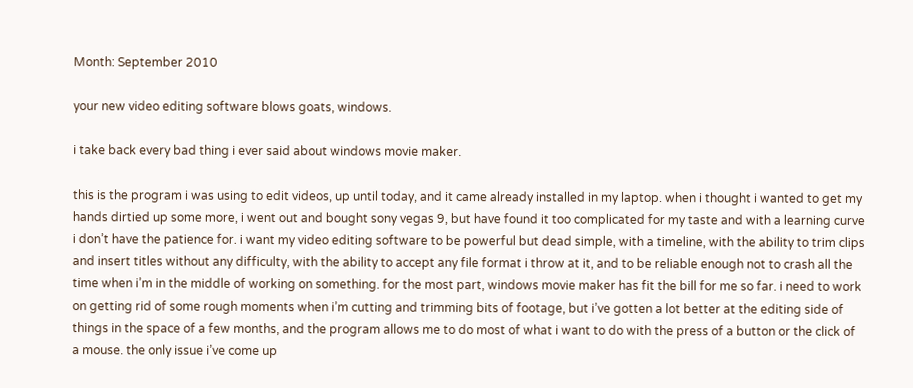Month: September 2010

your new video editing software blows goats, windows.

i take back every bad thing i ever said about windows movie maker.

this is the program i was using to edit videos, up until today, and it came already installed in my laptop. when i thought i wanted to get my hands dirtied up some more, i went out and bought sony vegas 9, but have found it too complicated for my taste and with a learning curve i don’t have the patience for. i want my video editing software to be powerful but dead simple, with a timeline, with the ability to trim clips and insert titles without any difficulty, with the ability to accept any file format i throw at it, and to be reliable enough not to crash all the time when i’m in the middle of working on something. for the most part, windows movie maker has fit the bill for me so far. i need to work on getting rid of some rough moments when i’m cutting and trimming bits of footage, but i’ve gotten a lot better at the editing side of things in the space of a few months, and the program allows me to do most of what i want to do with the press of a button or the click of a mouse. the only issue i’ve come up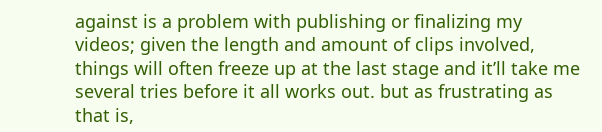against is a problem with publishing or finalizing my videos; given the length and amount of clips involved, things will often freeze up at the last stage and it’ll take me several tries before it all works out. but as frustrating as that is,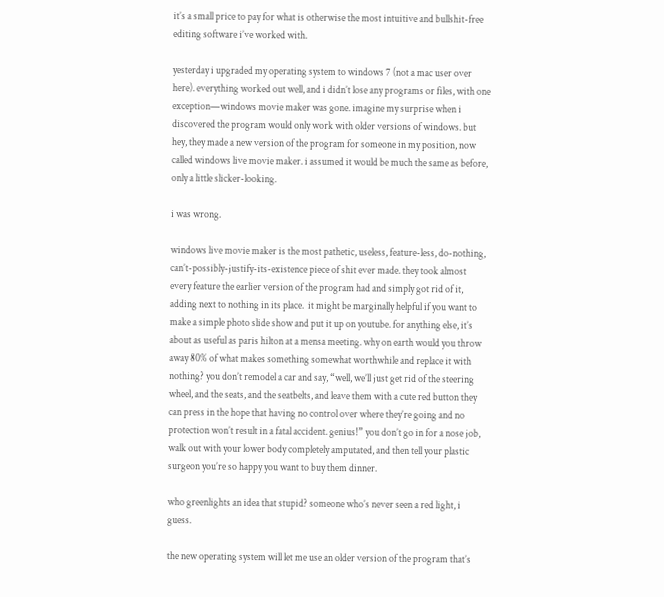it’s a small price to pay for what is otherwise the most intuitive and bullshit-free editing software i’ve worked with.

yesterday i upgraded my operating system to windows 7 (not a mac user over here). everything worked out well, and i didn’t lose any programs or files, with one exception—windows movie maker was gone. imagine my surprise when i discovered the program would only work with older versions of windows. but hey, they made a new version of the program for someone in my position, now called windows live movie maker. i assumed it would be much the same as before, only a little slicker-looking.

i was wrong.

windows live movie maker is the most pathetic, useless, feature-less, do-nothing, can’t-possibly-justify-its-existence piece of shit ever made. they took almost every feature the earlier version of the program had and simply got rid of it, adding next to nothing in its place.  it might be marginally helpful if you want to make a simple photo slide show and put it up on youtube. for anything else, it’s about as useful as paris hilton at a mensa meeting. why on earth would you throw away 80% of what makes something somewhat worthwhile and replace it with nothing? you don’t remodel a car and say, “well, we’ll just get rid of the steering wheel, and the seats, and the seatbelts, and leave them with a cute red button they can press in the hope that having no control over where they’re going and no protection won’t result in a fatal accident. genius!” you don’t go in for a nose job, walk out with your lower body completely amputated, and then tell your plastic surgeon you’re so happy you want to buy them dinner.

who greenlights an idea that stupid? someone who’s never seen a red light, i guess.

the new operating system will let me use an older version of the program that’s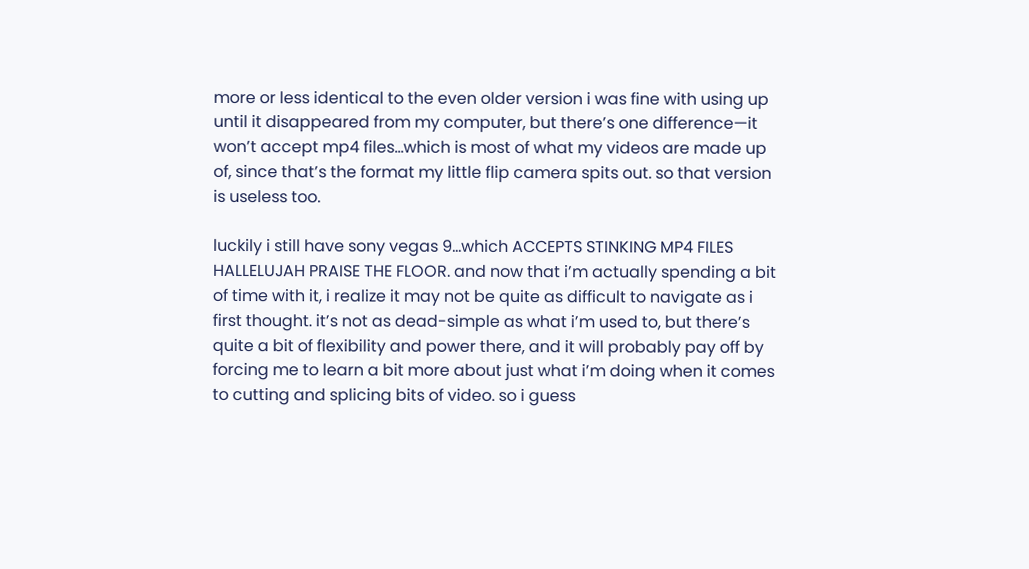more or less identical to the even older version i was fine with using up until it disappeared from my computer, but there’s one difference—it won’t accept mp4 files…which is most of what my videos are made up of, since that’s the format my little flip camera spits out. so that version is useless too.

luckily i still have sony vegas 9…which ACCEPTS STINKING MP4 FILES HALLELUJAH PRAISE THE FLOOR. and now that i’m actually spending a bit of time with it, i realize it may not be quite as difficult to navigate as i first thought. it’s not as dead-simple as what i’m used to, but there’s quite a bit of flexibility and power there, and it will probably pay off by forcing me to learn a bit more about just what i’m doing when it comes to cutting and splicing bits of video. so i guess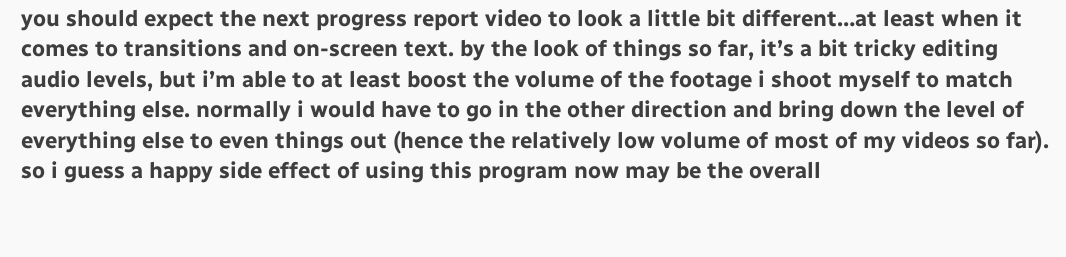you should expect the next progress report video to look a little bit different…at least when it comes to transitions and on-screen text. by the look of things so far, it’s a bit tricky editing audio levels, but i’m able to at least boost the volume of the footage i shoot myself to match everything else. normally i would have to go in the other direction and bring down the level of everything else to even things out (hence the relatively low volume of most of my videos so far). so i guess a happy side effect of using this program now may be the overall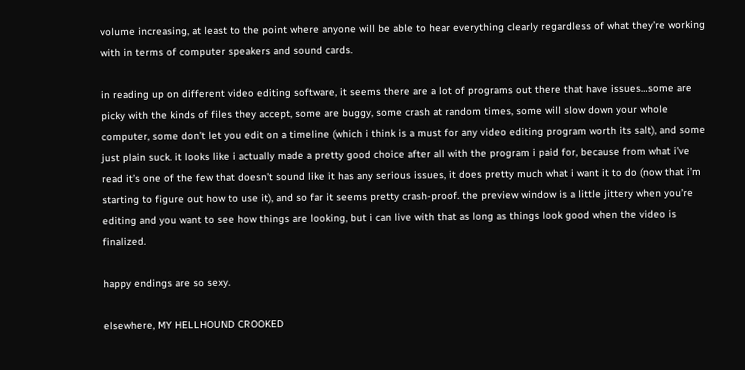volume increasing, at least to the point where anyone will be able to hear everything clearly regardless of what they’re working with in terms of computer speakers and sound cards.

in reading up on different video editing software, it seems there are a lot of programs out there that have issues…some are picky with the kinds of files they accept, some are buggy, some crash at random times, some will slow down your whole computer, some don’t let you edit on a timeline (which i think is a must for any video editing program worth its salt), and some just plain suck. it looks like i actually made a pretty good choice after all with the program i paid for, because from what i’ve read it’s one of the few that doesn’t sound like it has any serious issues, it does pretty much what i want it to do (now that i’m starting to figure out how to use it), and so far it seems pretty crash-proof. the preview window is a little jittery when you’re editing and you want to see how things are looking, but i can live with that as long as things look good when the video is finalized.

happy endings are so sexy.

elsewhere, MY HELLHOUND CROOKED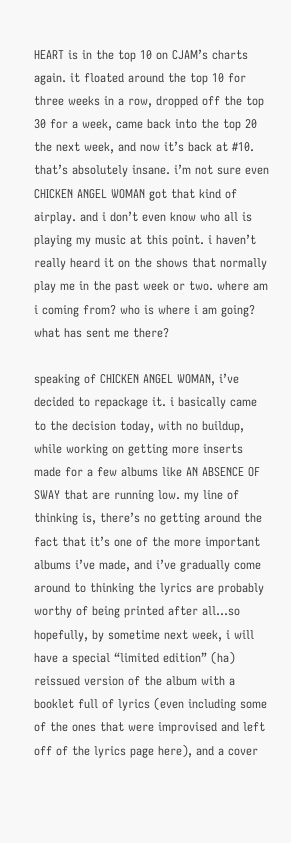HEART is in the top 10 on CJAM’s charts again. it floated around the top 10 for three weeks in a row, dropped off the top 30 for a week, came back into the top 20 the next week, and now it’s back at #10. that’s absolutely insane. i’m not sure even CHICKEN ANGEL WOMAN got that kind of airplay. and i don’t even know who all is playing my music at this point. i haven’t really heard it on the shows that normally play me in the past week or two. where am i coming from? who is where i am going? what has sent me there?

speaking of CHICKEN ANGEL WOMAN, i’ve decided to repackage it. i basically came to the decision today, with no buildup, while working on getting more inserts made for a few albums like AN ABSENCE OF SWAY that are running low. my line of thinking is, there’s no getting around the fact that it’s one of the more important albums i’ve made, and i’ve gradually come around to thinking the lyrics are probably worthy of being printed after all…so hopefully, by sometime next week, i will have a special “limited edition” (ha) reissued version of the album with a booklet full of lyrics (even including some of the ones that were improvised and left off of the lyrics page here), and a cover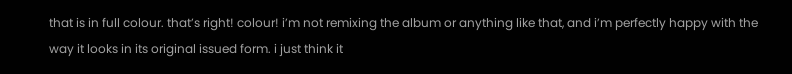that is in full colour. that’s right! colour! i’m not remixing the album or anything like that, and i’m perfectly happy with the way it looks in its original issued form. i just think it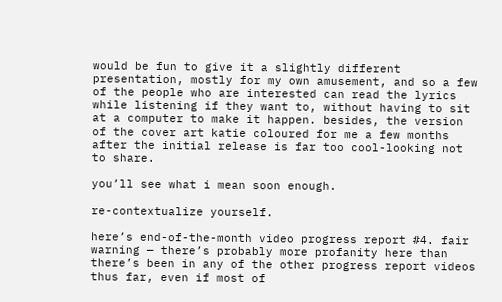would be fun to give it a slightly different presentation, mostly for my own amusement, and so a few of the people who are interested can read the lyrics while listening if they want to, without having to sit at a computer to make it happen. besides, the version of the cover art katie coloured for me a few months after the initial release is far too cool-looking not to share.

you’ll see what i mean soon enough.

re-contextualize yourself.

here’s end-of-the-month video progress report #4. fair warning — there’s probably more profanity here than there’s been in any of the other progress report videos thus far, even if most of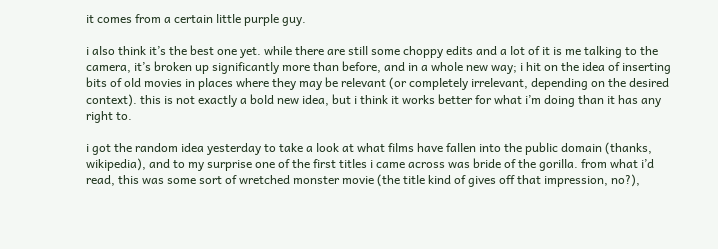it comes from a certain little purple guy.

i also think it’s the best one yet. while there are still some choppy edits and a lot of it is me talking to the camera, it’s broken up significantly more than before, and in a whole new way; i hit on the idea of inserting bits of old movies in places where they may be relevant (or completely irrelevant, depending on the desired context). this is not exactly a bold new idea, but i think it works better for what i’m doing than it has any right to.

i got the random idea yesterday to take a look at what films have fallen into the public domain (thanks, wikipedia), and to my surprise one of the first titles i came across was bride of the gorilla. from what i’d read, this was some sort of wretched monster movie (the title kind of gives off that impression, no?),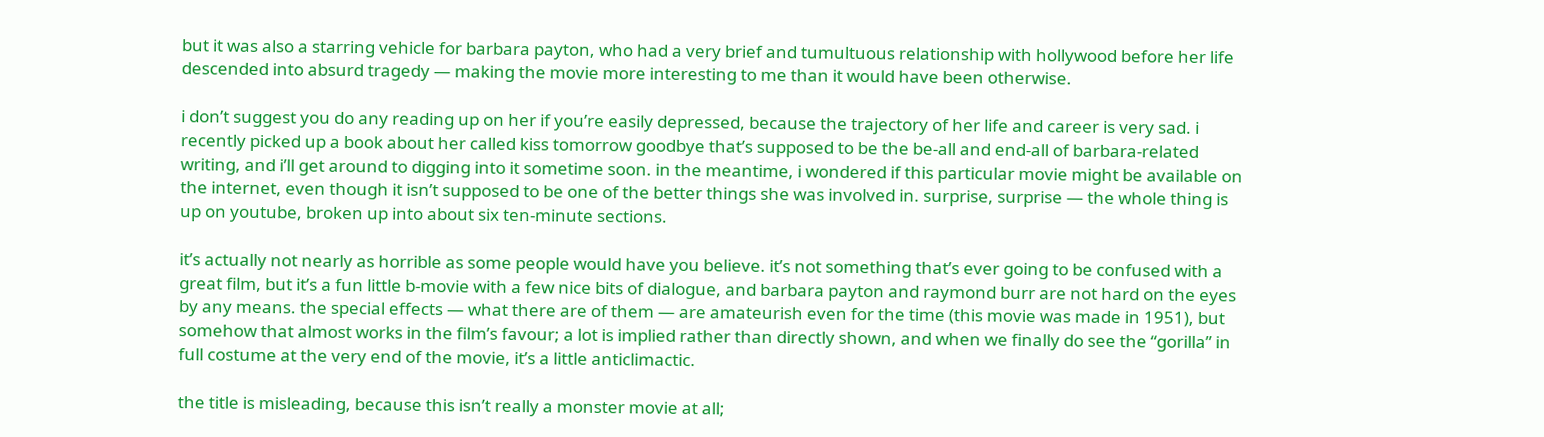but it was also a starring vehicle for barbara payton, who had a very brief and tumultuous relationship with hollywood before her life descended into absurd tragedy — making the movie more interesting to me than it would have been otherwise.

i don’t suggest you do any reading up on her if you’re easily depressed, because the trajectory of her life and career is very sad. i recently picked up a book about her called kiss tomorrow goodbye that’s supposed to be the be-all and end-all of barbara-related writing, and i’ll get around to digging into it sometime soon. in the meantime, i wondered if this particular movie might be available on the internet, even though it isn’t supposed to be one of the better things she was involved in. surprise, surprise — the whole thing is up on youtube, broken up into about six ten-minute sections.

it’s actually not nearly as horrible as some people would have you believe. it’s not something that’s ever going to be confused with a great film, but it’s a fun little b-movie with a few nice bits of dialogue, and barbara payton and raymond burr are not hard on the eyes by any means. the special effects — what there are of them — are amateurish even for the time (this movie was made in 1951), but somehow that almost works in the film’s favour; a lot is implied rather than directly shown, and when we finally do see the “gorilla” in full costume at the very end of the movie, it’s a little anticlimactic.

the title is misleading, because this isn’t really a monster movie at all;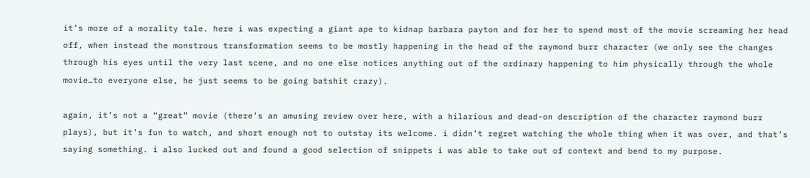it’s more of a morality tale. here i was expecting a giant ape to kidnap barbara payton and for her to spend most of the movie screaming her head off, when instead the monstrous transformation seems to be mostly happening in the head of the raymond burr character (we only see the changes through his eyes until the very last scene, and no one else notices anything out of the ordinary happening to him physically through the whole movie…to everyone else, he just seems to be going batshit crazy).

again, it’s not a “great” movie (there’s an amusing review over here, with a hilarious and dead-on description of the character raymond burr plays), but it’s fun to watch, and short enough not to outstay its welcome. i didn’t regret watching the whole thing when it was over, and that’s saying something. i also lucked out and found a good selection of snippets i was able to take out of context and bend to my purpose.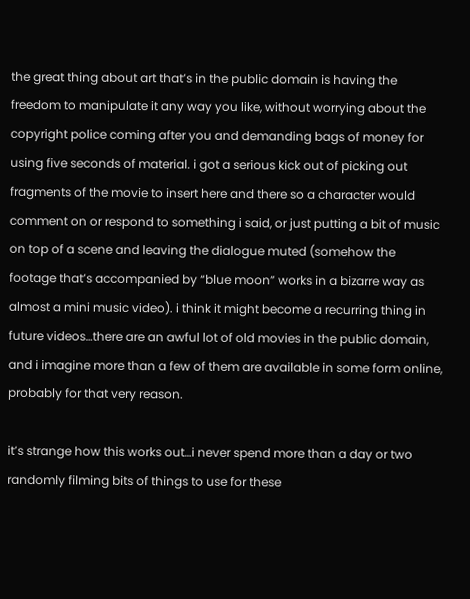the great thing about art that’s in the public domain is having the freedom to manipulate it any way you like, without worrying about the copyright police coming after you and demanding bags of money for using five seconds of material. i got a serious kick out of picking out fragments of the movie to insert here and there so a character would comment on or respond to something i said, or just putting a bit of music on top of a scene and leaving the dialogue muted (somehow the footage that’s accompanied by “blue moon” works in a bizarre way as almost a mini music video). i think it might become a recurring thing in future videos…there are an awful lot of old movies in the public domain, and i imagine more than a few of them are available in some form online, probably for that very reason.

it’s strange how this works out…i never spend more than a day or two randomly filming bits of things to use for these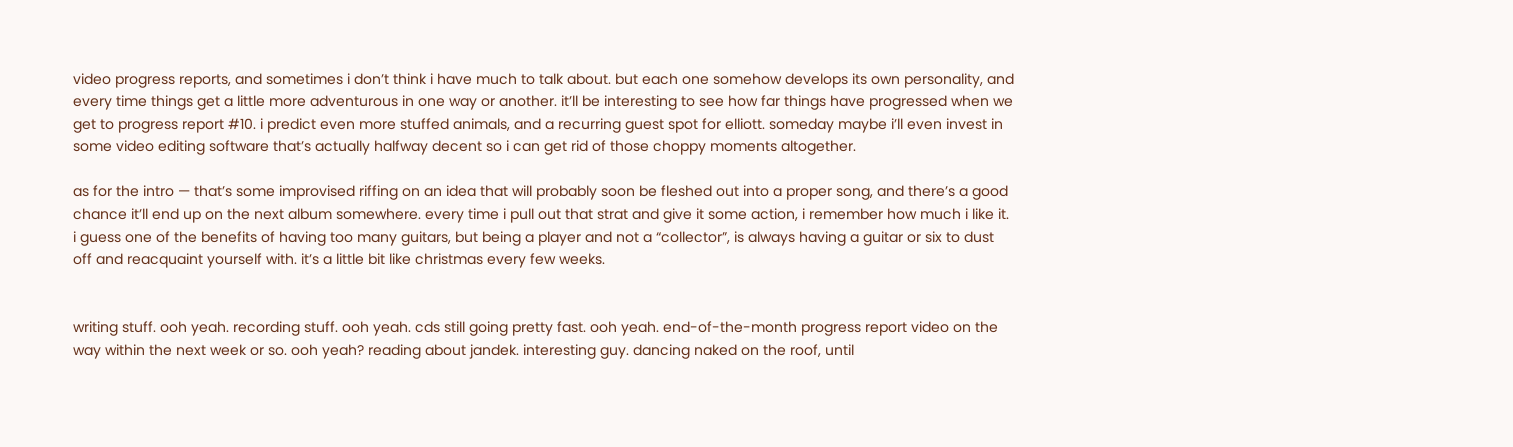video progress reports, and sometimes i don’t think i have much to talk about. but each one somehow develops its own personality, and every time things get a little more adventurous in one way or another. it’ll be interesting to see how far things have progressed when we get to progress report #10. i predict even more stuffed animals, and a recurring guest spot for elliott. someday maybe i’ll even invest in some video editing software that’s actually halfway decent so i can get rid of those choppy moments altogether.

as for the intro — that’s some improvised riffing on an idea that will probably soon be fleshed out into a proper song, and there’s a good chance it’ll end up on the next album somewhere. every time i pull out that strat and give it some action, i remember how much i like it. i guess one of the benefits of having too many guitars, but being a player and not a “collector”, is always having a guitar or six to dust off and reacquaint yourself with. it’s a little bit like christmas every few weeks.


writing stuff. ooh yeah. recording stuff. ooh yeah. cds still going pretty fast. ooh yeah. end-of-the-month progress report video on the way within the next week or so. ooh yeah? reading about jandek. interesting guy. dancing naked on the roof, until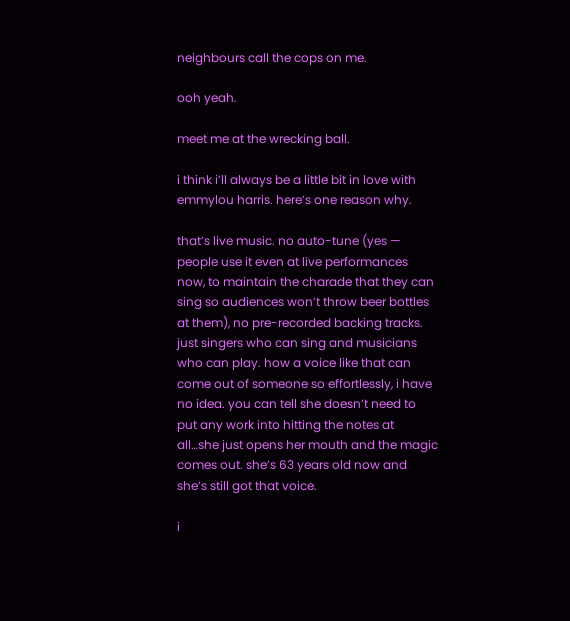neighbours call the cops on me.

ooh yeah.

meet me at the wrecking ball.

i think i’ll always be a little bit in love with emmylou harris. here’s one reason why.

that’s live music. no auto-tune (yes — people use it even at live performances now, to maintain the charade that they can sing so audiences won’t throw beer bottles at them), no pre-recorded backing tracks. just singers who can sing and musicians who can play. how a voice like that can come out of someone so effortlessly, i have no idea. you can tell she doesn’t need to put any work into hitting the notes at all…she just opens her mouth and the magic comes out. she’s 63 years old now and she’s still got that voice.

i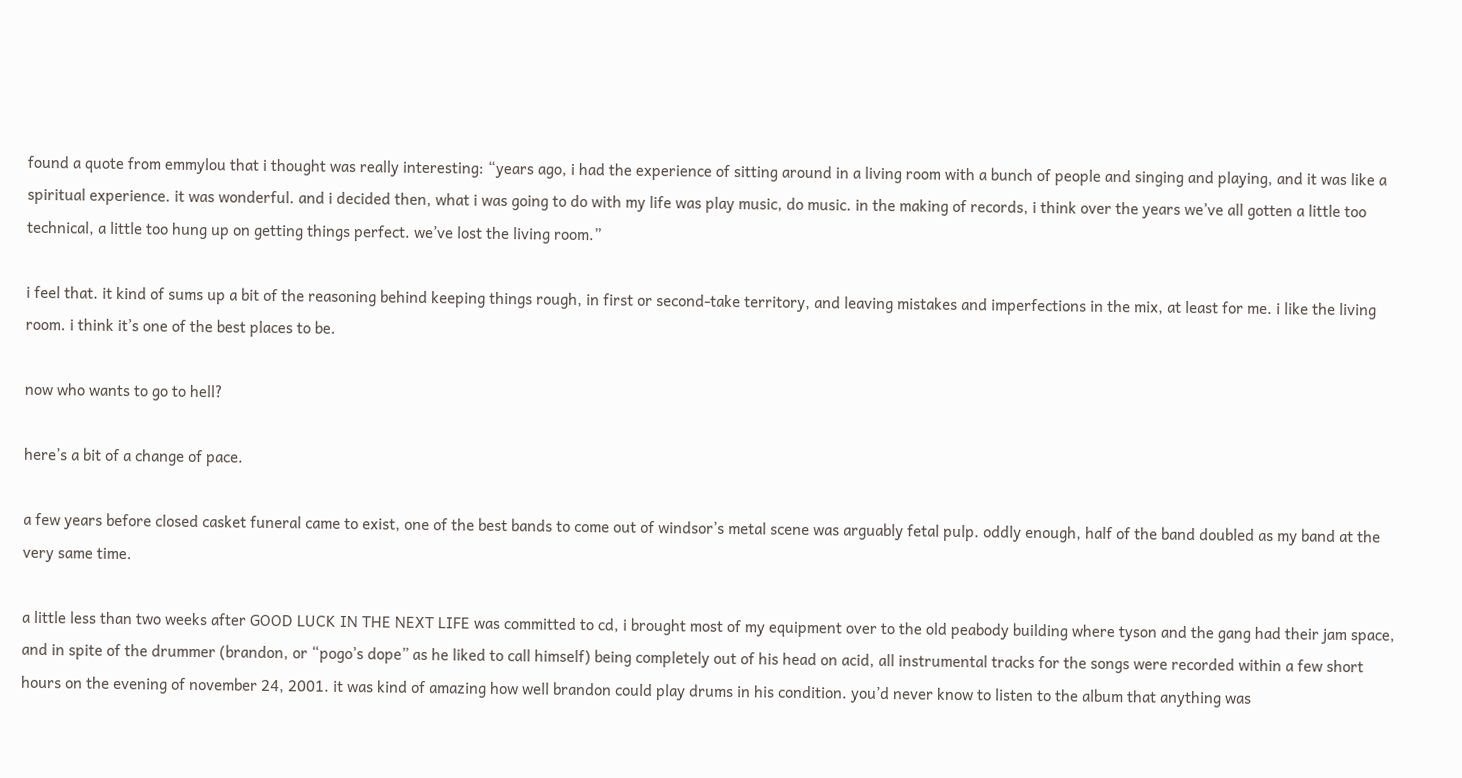found a quote from emmylou that i thought was really interesting: “years ago, i had the experience of sitting around in a living room with a bunch of people and singing and playing, and it was like a spiritual experience. it was wonderful. and i decided then, what i was going to do with my life was play music, do music. in the making of records, i think over the years we’ve all gotten a little too technical, a little too hung up on getting things perfect. we’ve lost the living room.”

i feel that. it kind of sums up a bit of the reasoning behind keeping things rough, in first or second-take territory, and leaving mistakes and imperfections in the mix, at least for me. i like the living room. i think it’s one of the best places to be.

now who wants to go to hell?

here’s a bit of a change of pace.

a few years before closed casket funeral came to exist, one of the best bands to come out of windsor’s metal scene was arguably fetal pulp. oddly enough, half of the band doubled as my band at the very same time.

a little less than two weeks after GOOD LUCK IN THE NEXT LIFE was committed to cd, i brought most of my equipment over to the old peabody building where tyson and the gang had their jam space, and in spite of the drummer (brandon, or “pogo’s dope” as he liked to call himself) being completely out of his head on acid, all instrumental tracks for the songs were recorded within a few short hours on the evening of november 24, 2001. it was kind of amazing how well brandon could play drums in his condition. you’d never know to listen to the album that anything was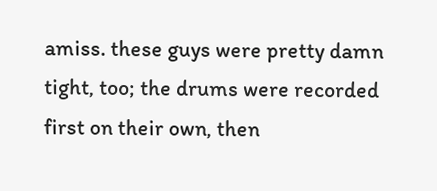amiss. these guys were pretty damn tight, too; the drums were recorded first on their own, then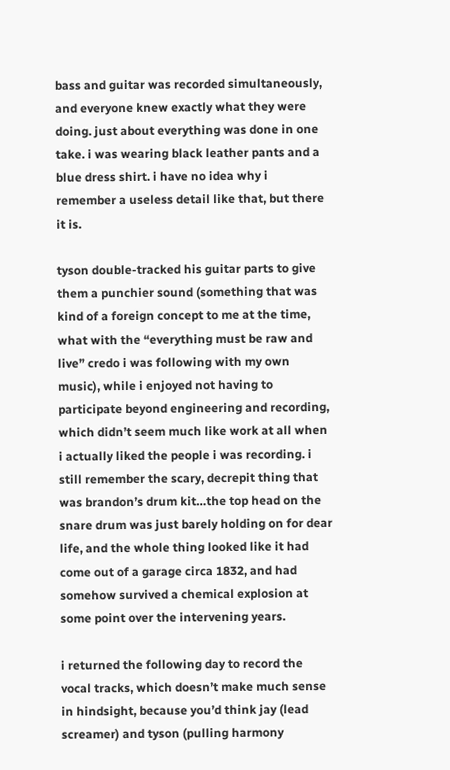bass and guitar was recorded simultaneously, and everyone knew exactly what they were doing. just about everything was done in one take. i was wearing black leather pants and a blue dress shirt. i have no idea why i remember a useless detail like that, but there it is.

tyson double-tracked his guitar parts to give them a punchier sound (something that was kind of a foreign concept to me at the time, what with the “everything must be raw and live” credo i was following with my own music), while i enjoyed not having to participate beyond engineering and recording, which didn’t seem much like work at all when i actually liked the people i was recording. i still remember the scary, decrepit thing that was brandon’s drum kit…the top head on the snare drum was just barely holding on for dear life, and the whole thing looked like it had come out of a garage circa 1832, and had somehow survived a chemical explosion at some point over the intervening years.

i returned the following day to record the vocal tracks, which doesn’t make much sense in hindsight, because you’d think jay (lead screamer) and tyson (pulling harmony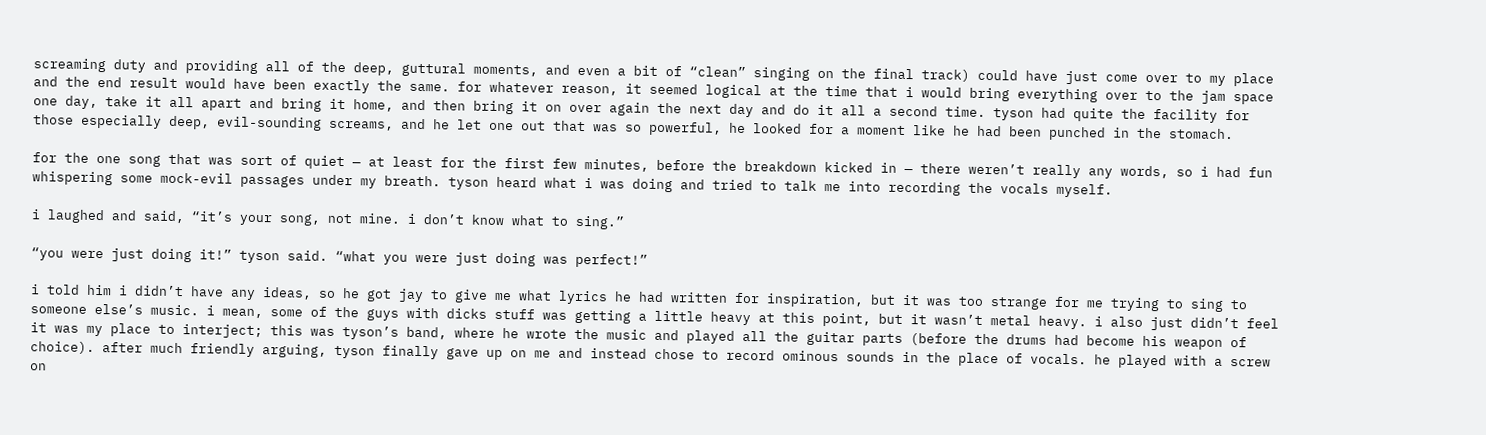screaming duty and providing all of the deep, guttural moments, and even a bit of “clean” singing on the final track) could have just come over to my place and the end result would have been exactly the same. for whatever reason, it seemed logical at the time that i would bring everything over to the jam space one day, take it all apart and bring it home, and then bring it on over again the next day and do it all a second time. tyson had quite the facility for those especially deep, evil-sounding screams, and he let one out that was so powerful, he looked for a moment like he had been punched in the stomach.

for the one song that was sort of quiet — at least for the first few minutes, before the breakdown kicked in — there weren’t really any words, so i had fun whispering some mock-evil passages under my breath. tyson heard what i was doing and tried to talk me into recording the vocals myself.

i laughed and said, “it’s your song, not mine. i don’t know what to sing.”

“you were just doing it!” tyson said. “what you were just doing was perfect!”

i told him i didn’t have any ideas, so he got jay to give me what lyrics he had written for inspiration, but it was too strange for me trying to sing to someone else’s music. i mean, some of the guys with dicks stuff was getting a little heavy at this point, but it wasn’t metal heavy. i also just didn’t feel it was my place to interject; this was tyson’s band, where he wrote the music and played all the guitar parts (before the drums had become his weapon of choice). after much friendly arguing, tyson finally gave up on me and instead chose to record ominous sounds in the place of vocals. he played with a screw on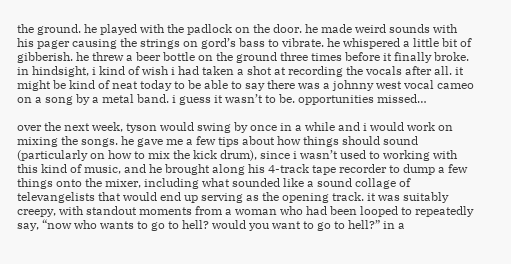the ground. he played with the padlock on the door. he made weird sounds with his pager causing the strings on gord’s bass to vibrate. he whispered a little bit of gibberish. he threw a beer bottle on the ground three times before it finally broke. in hindsight, i kind of wish i had taken a shot at recording the vocals after all. it might be kind of neat today to be able to say there was a johnny west vocal cameo on a song by a metal band. i guess it wasn’t to be. opportunities missed…

over the next week, tyson would swing by once in a while and i would work on mixing the songs. he gave me a few tips about how things should sound (particularly on how to mix the kick drum), since i wasn’t used to working with this kind of music, and he brought along his 4-track tape recorder to dump a few things onto the mixer, including what sounded like a sound collage of televangelists that would end up serving as the opening track. it was suitably creepy, with standout moments from a woman who had been looped to repeatedly say, “now who wants to go to hell? would you want to go to hell?” in a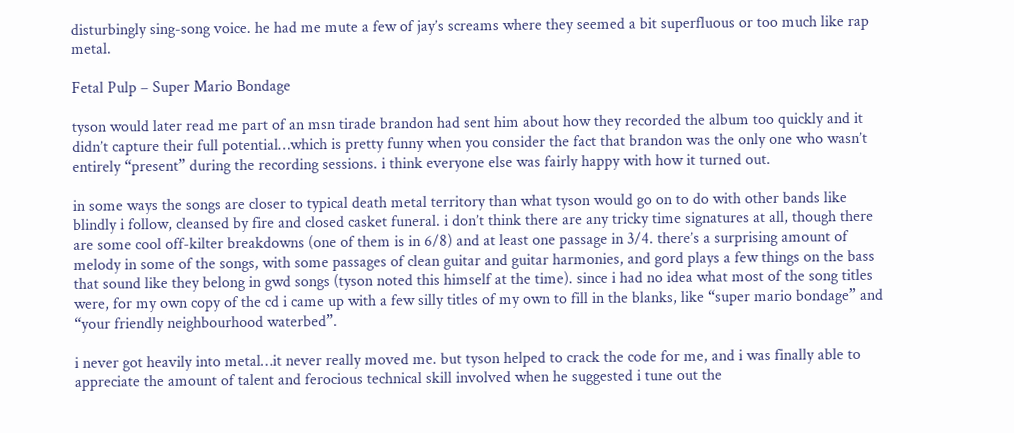disturbingly sing-song voice. he had me mute a few of jay’s screams where they seemed a bit superfluous or too much like rap metal.

Fetal Pulp – Super Mario Bondage

tyson would later read me part of an msn tirade brandon had sent him about how they recorded the album too quickly and it didn’t capture their full potential…which is pretty funny when you consider the fact that brandon was the only one who wasn’t entirely “present” during the recording sessions. i think everyone else was fairly happy with how it turned out.

in some ways the songs are closer to typical death metal territory than what tyson would go on to do with other bands like blindly i follow, cleansed by fire and closed casket funeral. i don’t think there are any tricky time signatures at all, though there are some cool off-kilter breakdowns (one of them is in 6/8) and at least one passage in 3/4. there’s a surprising amount of melody in some of the songs, with some passages of clean guitar and guitar harmonies, and gord plays a few things on the bass that sound like they belong in gwd songs (tyson noted this himself at the time). since i had no idea what most of the song titles were, for my own copy of the cd i came up with a few silly titles of my own to fill in the blanks, like “super mario bondage” and “your friendly neighbourhood waterbed”.

i never got heavily into metal…it never really moved me. but tyson helped to crack the code for me, and i was finally able to appreciate the amount of talent and ferocious technical skill involved when he suggested i tune out the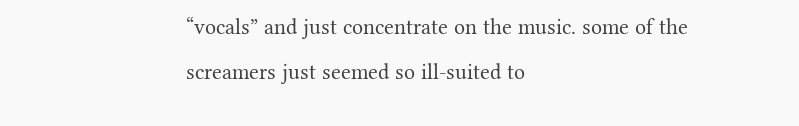“vocals” and just concentrate on the music. some of the screamers just seemed so ill-suited to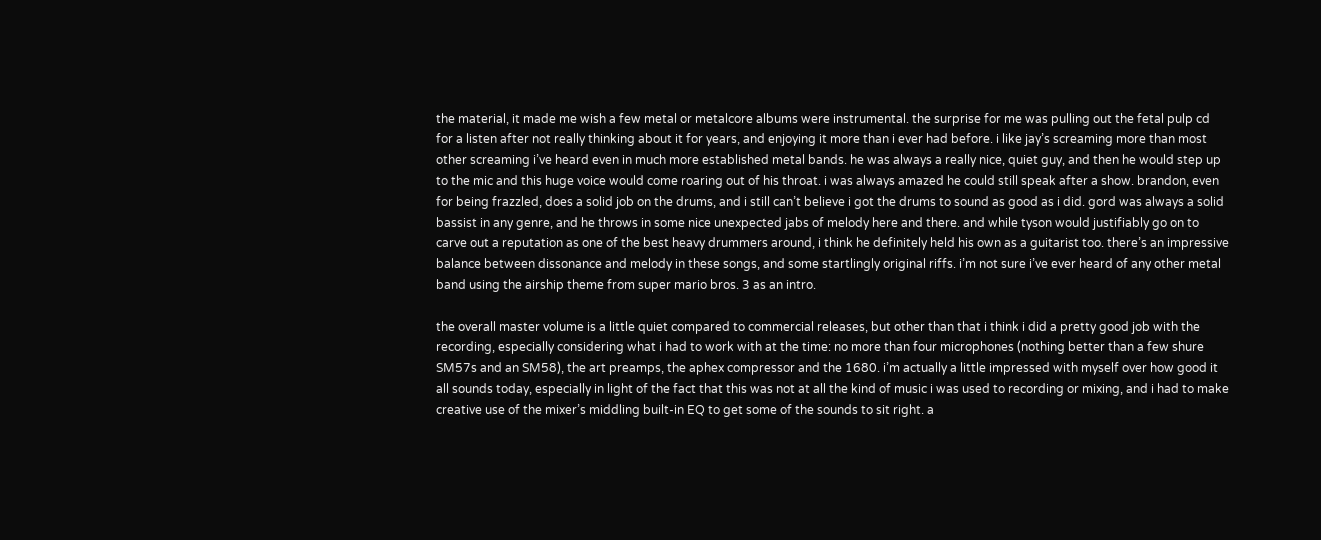the material, it made me wish a few metal or metalcore albums were instrumental. the surprise for me was pulling out the fetal pulp cd for a listen after not really thinking about it for years, and enjoying it more than i ever had before. i like jay’s screaming more than most other screaming i’ve heard even in much more established metal bands. he was always a really nice, quiet guy, and then he would step up to the mic and this huge voice would come roaring out of his throat. i was always amazed he could still speak after a show. brandon, even for being frazzled, does a solid job on the drums, and i still can’t believe i got the drums to sound as good as i did. gord was always a solid bassist in any genre, and he throws in some nice unexpected jabs of melody here and there. and while tyson would justifiably go on to carve out a reputation as one of the best heavy drummers around, i think he definitely held his own as a guitarist too. there’s an impressive balance between dissonance and melody in these songs, and some startlingly original riffs. i’m not sure i’ve ever heard of any other metal band using the airship theme from super mario bros. 3 as an intro.

the overall master volume is a little quiet compared to commercial releases, but other than that i think i did a pretty good job with the recording, especially considering what i had to work with at the time: no more than four microphones (nothing better than a few shure SM57s and an SM58), the art preamps, the aphex compressor and the 1680. i’m actually a little impressed with myself over how good it all sounds today, especially in light of the fact that this was not at all the kind of music i was used to recording or mixing, and i had to make creative use of the mixer’s middling built-in EQ to get some of the sounds to sit right. a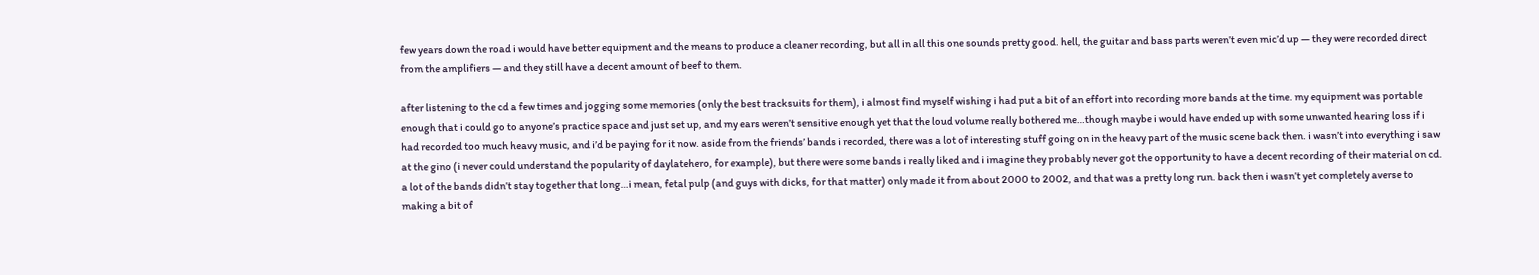few years down the road i would have better equipment and the means to produce a cleaner recording, but all in all this one sounds pretty good. hell, the guitar and bass parts weren’t even mic’d up — they were recorded direct from the amplifiers — and they still have a decent amount of beef to them.

after listening to the cd a few times and jogging some memories (only the best tracksuits for them), i almost find myself wishing i had put a bit of an effort into recording more bands at the time. my equipment was portable enough that i could go to anyone’s practice space and just set up, and my ears weren’t sensitive enough yet that the loud volume really bothered me…though maybe i would have ended up with some unwanted hearing loss if i had recorded too much heavy music, and i’d be paying for it now. aside from the friends’ bands i recorded, there was a lot of interesting stuff going on in the heavy part of the music scene back then. i wasn’t into everything i saw at the gino (i never could understand the popularity of daylatehero, for example), but there were some bands i really liked and i imagine they probably never got the opportunity to have a decent recording of their material on cd. a lot of the bands didn’t stay together that long…i mean, fetal pulp (and guys with dicks, for that matter) only made it from about 2000 to 2002, and that was a pretty long run. back then i wasn’t yet completely averse to making a bit of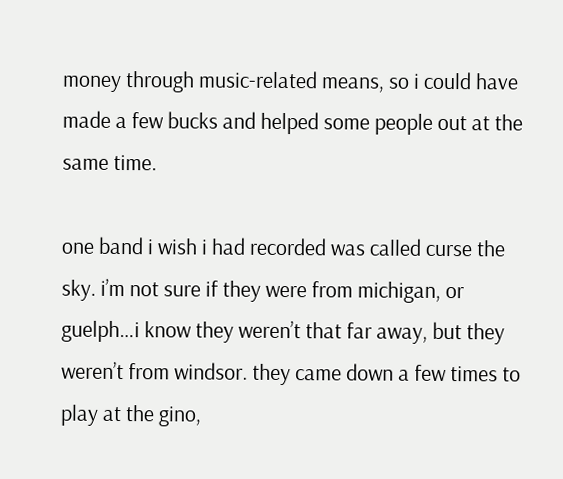money through music-related means, so i could have made a few bucks and helped some people out at the same time.

one band i wish i had recorded was called curse the sky. i’m not sure if they were from michigan, or guelph…i know they weren’t that far away, but they weren’t from windsor. they came down a few times to play at the gino,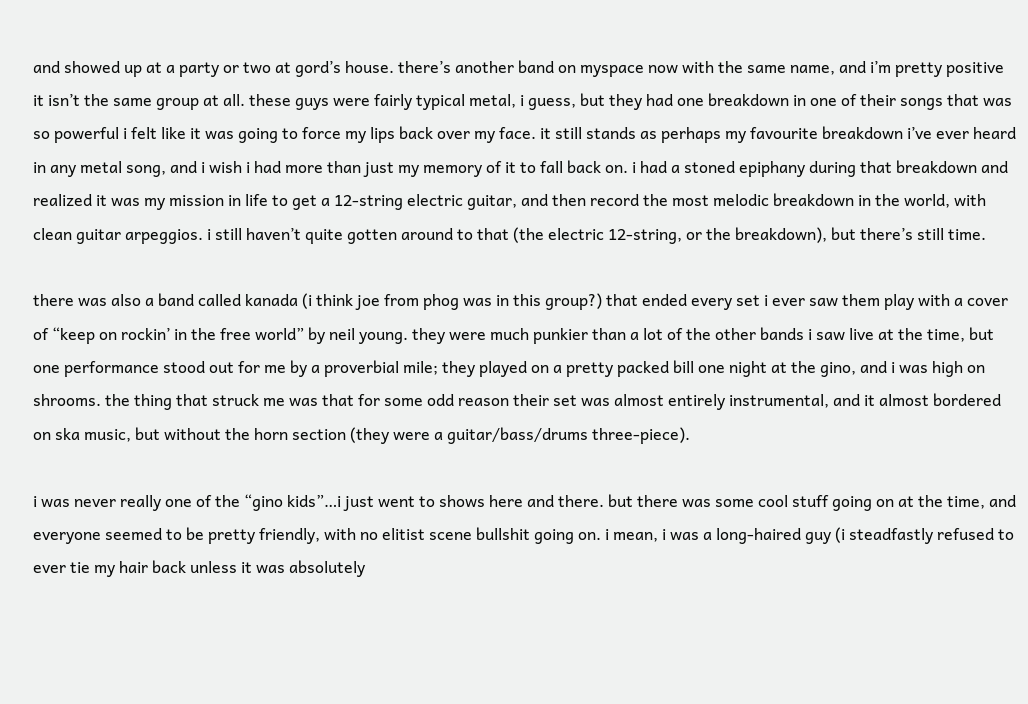and showed up at a party or two at gord’s house. there’s another band on myspace now with the same name, and i’m pretty positive it isn’t the same group at all. these guys were fairly typical metal, i guess, but they had one breakdown in one of their songs that was so powerful i felt like it was going to force my lips back over my face. it still stands as perhaps my favourite breakdown i’ve ever heard in any metal song, and i wish i had more than just my memory of it to fall back on. i had a stoned epiphany during that breakdown and realized it was my mission in life to get a 12-string electric guitar, and then record the most melodic breakdown in the world, with clean guitar arpeggios. i still haven’t quite gotten around to that (the electric 12-string, or the breakdown), but there’s still time.

there was also a band called kanada (i think joe from phog was in this group?) that ended every set i ever saw them play with a cover of “keep on rockin’ in the free world” by neil young. they were much punkier than a lot of the other bands i saw live at the time, but one performance stood out for me by a proverbial mile; they played on a pretty packed bill one night at the gino, and i was high on shrooms. the thing that struck me was that for some odd reason their set was almost entirely instrumental, and it almost bordered on ska music, but without the horn section (they were a guitar/bass/drums three-piece).

i was never really one of the “gino kids”…i just went to shows here and there. but there was some cool stuff going on at the time, and everyone seemed to be pretty friendly, with no elitist scene bullshit going on. i mean, i was a long-haired guy (i steadfastly refused to ever tie my hair back unless it was absolutely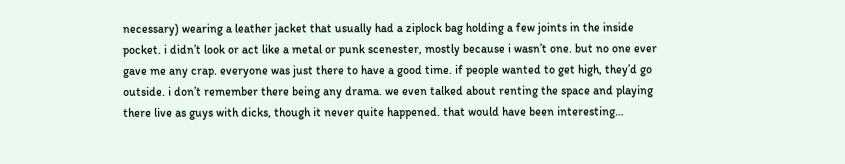necessary) wearing a leather jacket that usually had a ziplock bag holding a few joints in the inside pocket. i didn’t look or act like a metal or punk scenester, mostly because i wasn’t one. but no one ever gave me any crap. everyone was just there to have a good time. if people wanted to get high, they’d go outside. i don’t remember there being any drama. we even talked about renting the space and playing there live as guys with dicks, though it never quite happened. that would have been interesting…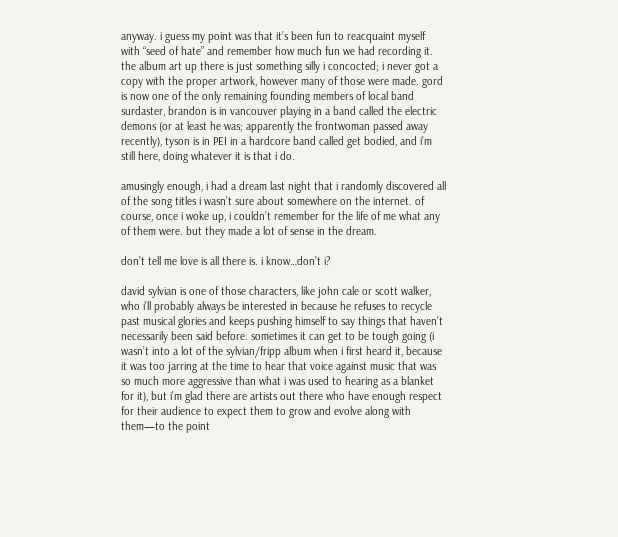anyway. i guess my point was that it’s been fun to reacquaint myself with “seed of hate” and remember how much fun we had recording it. the album art up there is just something silly i concocted; i never got a copy with the proper artwork, however many of those were made. gord is now one of the only remaining founding members of local band surdaster, brandon is in vancouver playing in a band called the electric demons (or at least he was; apparently the frontwoman passed away recently), tyson is in PEI in a hardcore band called get bodied, and i’m still here, doing whatever it is that i do.

amusingly enough, i had a dream last night that i randomly discovered all of the song titles i wasn’t sure about somewhere on the internet. of course, once i woke up, i couldn’t remember for the life of me what any of them were. but they made a lot of sense in the dream.

don’t tell me love is all there is. i know…don’t i?

david sylvian is one of those characters, like john cale or scott walker, who i’ll probably always be interested in because he refuses to recycle past musical glories and keeps pushing himself to say things that haven’t necessarily been said before. sometimes it can get to be tough going (i wasn’t into a lot of the sylvian/fripp album when i first heard it, because it was too jarring at the time to hear that voice against music that was so much more aggressive than what i was used to hearing as a blanket for it), but i’m glad there are artists out there who have enough respect for their audience to expect them to grow and evolve along with them—to the point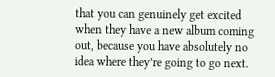that you can genuinely get excited when they have a new album coming out, because you have absolutely no idea where they’re going to go next.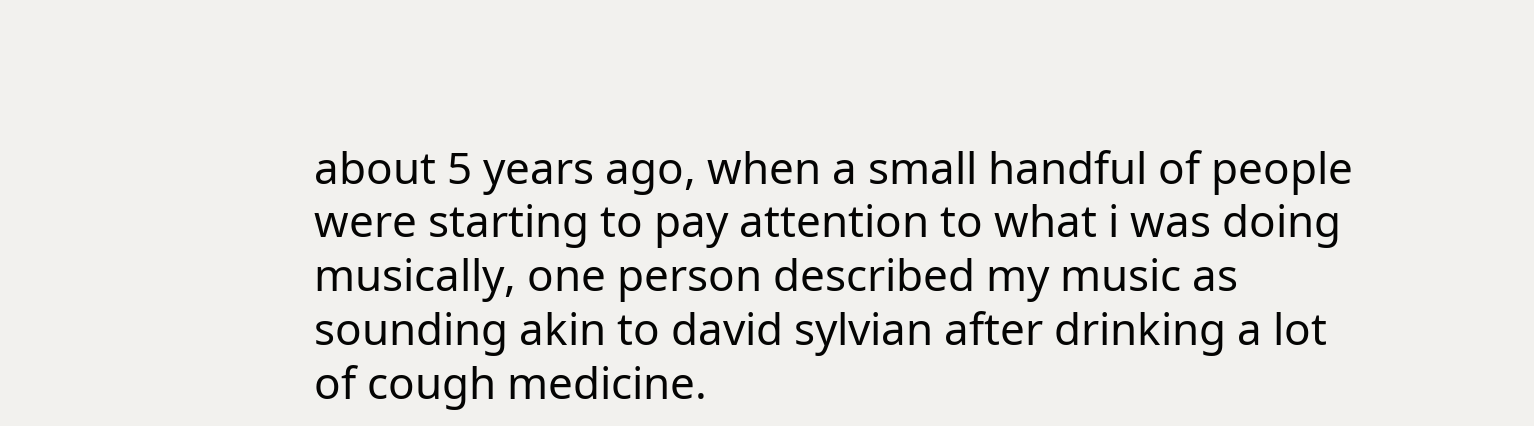about 5 years ago, when a small handful of people were starting to pay attention to what i was doing musically, one person described my music as sounding akin to david sylvian after drinking a lot of cough medicine.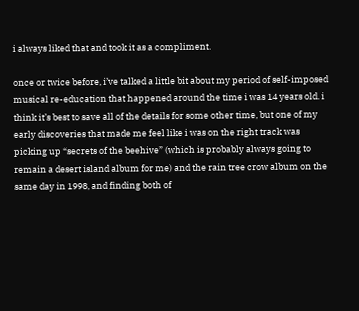i always liked that and took it as a compliment.

once or twice before, i’ve talked a little bit about my period of self-imposed musical re-education that happened around the time i was 14 years old. i think it’s best to save all of the details for some other time, but one of my early discoveries that made me feel like i was on the right track was picking up “secrets of the beehive” (which is probably always going to remain a desert island album for me) and the rain tree crow album on the same day in 1998, and finding both of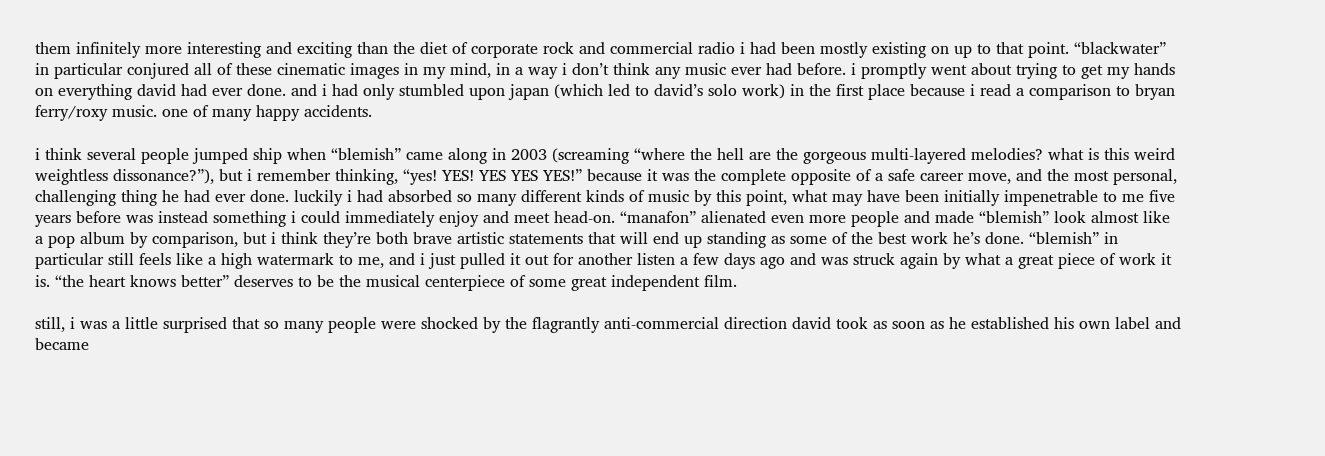them infinitely more interesting and exciting than the diet of corporate rock and commercial radio i had been mostly existing on up to that point. “blackwater” in particular conjured all of these cinematic images in my mind, in a way i don’t think any music ever had before. i promptly went about trying to get my hands on everything david had ever done. and i had only stumbled upon japan (which led to david’s solo work) in the first place because i read a comparison to bryan ferry/roxy music. one of many happy accidents.

i think several people jumped ship when “blemish” came along in 2003 (screaming “where the hell are the gorgeous multi-layered melodies? what is this weird weightless dissonance?”), but i remember thinking, “yes! YES! YES YES YES!” because it was the complete opposite of a safe career move, and the most personal, challenging thing he had ever done. luckily i had absorbed so many different kinds of music by this point, what may have been initially impenetrable to me five years before was instead something i could immediately enjoy and meet head-on. “manafon” alienated even more people and made “blemish” look almost like a pop album by comparison, but i think they’re both brave artistic statements that will end up standing as some of the best work he’s done. “blemish” in particular still feels like a high watermark to me, and i just pulled it out for another listen a few days ago and was struck again by what a great piece of work it is. “the heart knows better” deserves to be the musical centerpiece of some great independent film.

still, i was a little surprised that so many people were shocked by the flagrantly anti-commercial direction david took as soon as he established his own label and became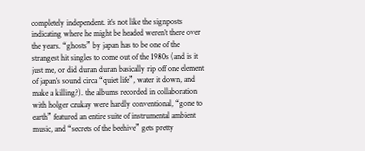completely independent. it’s not like the signposts indicating where he might be headed weren’t there over the years. “ghosts” by japan has to be one of the strangest hit singles to come out of the 1980s (and is it just me, or did duran duran basically rip off one element of japan’s sound circa “quiet life”, water it down, and make a killing?). the albums recorded in collaboration with holger czukay were hardly conventional, “gone to earth” featured an entire suite of instrumental ambient music, and “secrets of the beehive” gets pretty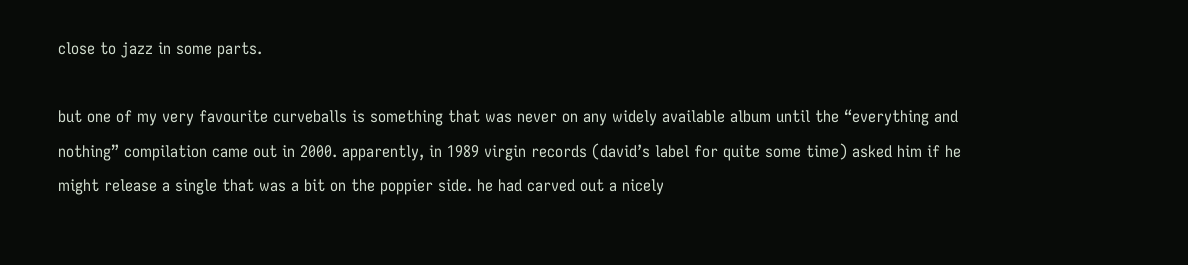close to jazz in some parts.

but one of my very favourite curveballs is something that was never on any widely available album until the “everything and nothing” compilation came out in 2000. apparently, in 1989 virgin records (david’s label for quite some time) asked him if he might release a single that was a bit on the poppier side. he had carved out a nicely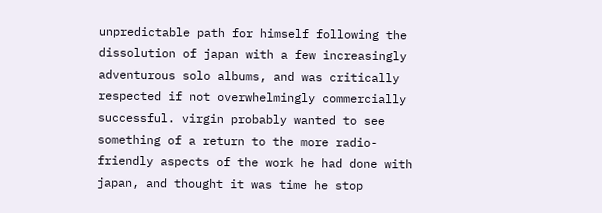unpredictable path for himself following the dissolution of japan with a few increasingly adventurous solo albums, and was critically respected if not overwhelmingly commercially successful. virgin probably wanted to see something of a return to the more radio-friendly aspects of the work he had done with japan, and thought it was time he stop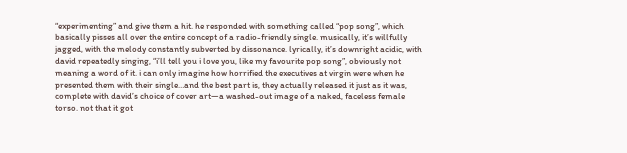“experimenting” and give them a hit. he responded with something called “pop song”, which basically pisses all over the entire concept of a radio-friendly single. musically, it’s willfully jagged, with the melody constantly subverted by dissonance. lyrically, it’s downright acidic, with david repeatedly singing, “i’ll tell you i love you, like my favourite pop song”, obviously not meaning a word of it. i can only imagine how horrified the executives at virgin were when he presented them with their single…and the best part is, they actually released it just as it was, complete with david’s choice of cover art—a washed-out image of a naked, faceless female torso. not that it got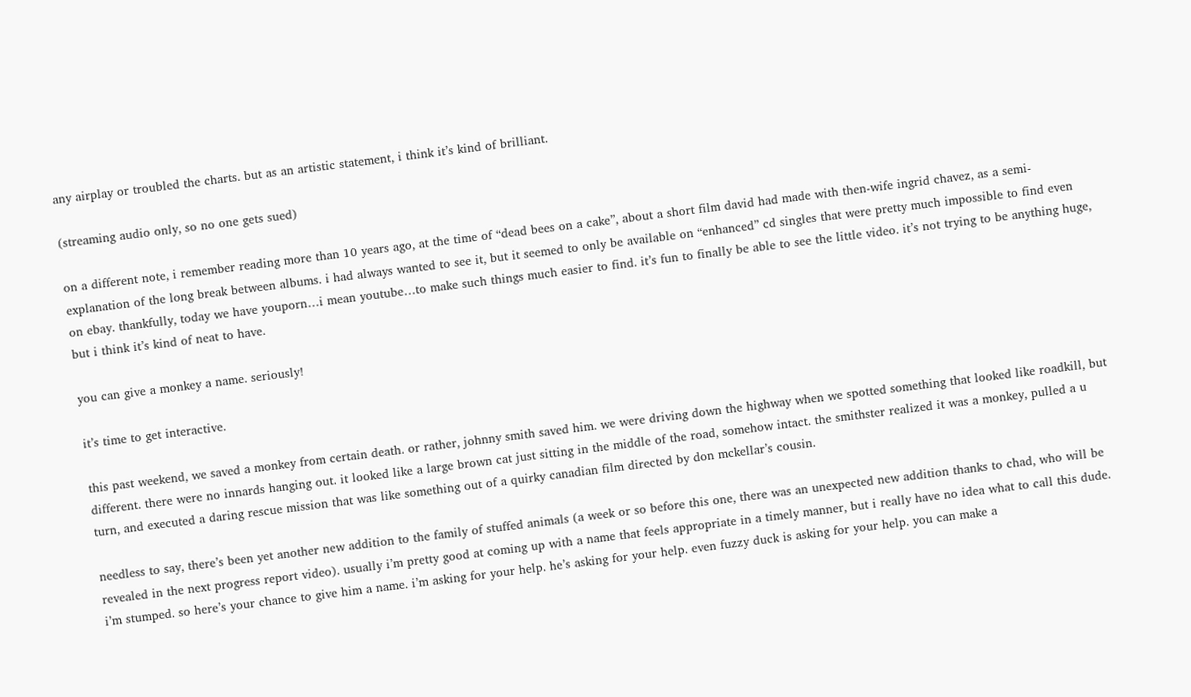any airplay or troubled the charts. but as an artistic statement, i think it’s kind of brilliant.

(streaming audio only, so no one gets sued)

on a different note, i remember reading more than 10 years ago, at the time of “dead bees on a cake”, about a short film david had made with then-wife ingrid chavez, as a semi-explanation of the long break between albums. i had always wanted to see it, but it seemed to only be available on “enhanced” cd singles that were pretty much impossible to find even on ebay. thankfully, today we have youporn…i mean youtube…to make such things much easier to find. it’s fun to finally be able to see the little video. it’s not trying to be anything huge, but i think it’s kind of neat to have.

you can give a monkey a name. seriously!

it’s time to get interactive.

this past weekend, we saved a monkey from certain death. or rather, johnny smith saved him. we were driving down the highway when we spotted something that looked like roadkill, but different. there were no innards hanging out. it looked like a large brown cat just sitting in the middle of the road, somehow intact. the smithster realized it was a monkey, pulled a u turn, and executed a daring rescue mission that was like something out of a quirky canadian film directed by don mckellar’s cousin.

needless to say, there’s been yet another new addition to the family of stuffed animals (a week or so before this one, there was an unexpected new addition thanks to chad, who will be revealed in the next progress report video). usually i’m pretty good at coming up with a name that feels appropriate in a timely manner, but i really have no idea what to call this dude. i’m stumped. so here’s your chance to give him a name. i’m asking for your help. he’s asking for your help. even fuzzy duck is asking for your help. you can make a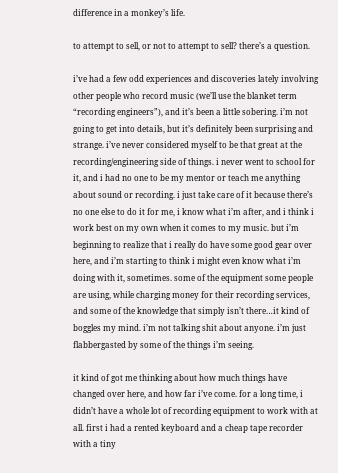difference in a monkey’s life.

to attempt to sell, or not to attempt to sell? there’s a question.

i’ve had a few odd experiences and discoveries lately involving other people who record music (we’ll use the blanket term “recording engineers”), and it’s been a little sobering. i’m not going to get into details, but it’s definitely been surprising and strange. i’ve never considered myself to be that great at the recording/engineering side of things. i never went to school for it, and i had no one to be my mentor or teach me anything about sound or recording. i just take care of it because there’s no one else to do it for me, i know what i’m after, and i think i work best on my own when it comes to my music. but i’m beginning to realize that i really do have some good gear over here, and i’m starting to think i might even know what i’m doing with it, sometimes. some of the equipment some people are using, while charging money for their recording services, and some of the knowledge that simply isn’t there…it kind of boggles my mind. i’m not talking shit about anyone. i’m just flabbergasted by some of the things i’m seeing.

it kind of got me thinking about how much things have changed over here, and how far i’ve come. for a long time, i didn’t have a whole lot of recording equipment to work with at all. first i had a rented keyboard and a cheap tape recorder with a tiny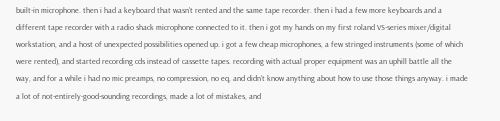built-in microphone. then i had a keyboard that wasn’t rented and the same tape recorder. then i had a few more keyboards and a different tape recorder with a radio shack microphone connected to it. then i got my hands on my first roland VS-series mixer/digital workstation, and a host of unexpected possibilities opened up. i got a few cheap microphones, a few stringed instruments (some of which were rented), and started recording cds instead of cassette tapes. recording with actual proper equipment was an uphill battle all the way, and for a while i had no mic preamps, no compression, no eq, and didn’t know anything about how to use those things anyway. i made a lot of not-entirely-good-sounding recordings, made a lot of mistakes, and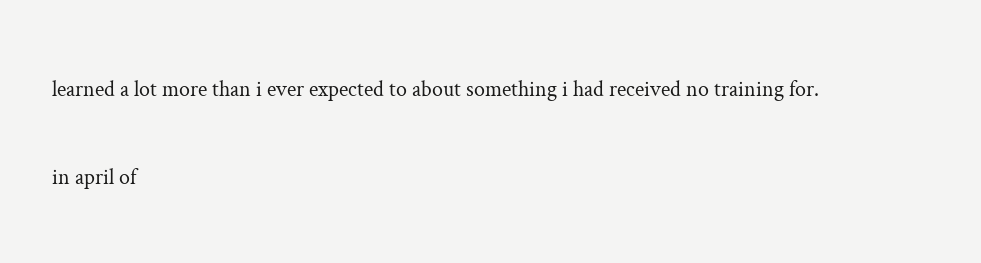learned a lot more than i ever expected to about something i had received no training for.

in april of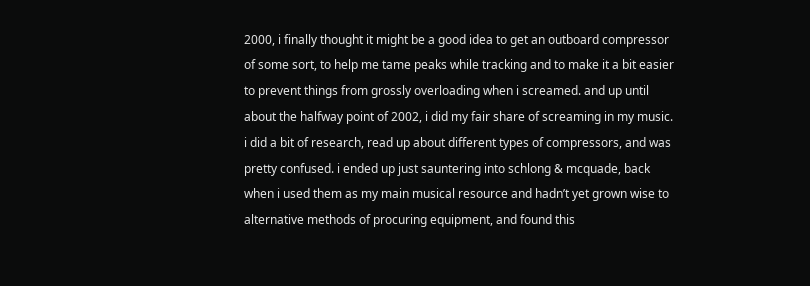2000, i finally thought it might be a good idea to get an outboard compressor of some sort, to help me tame peaks while tracking and to make it a bit easier to prevent things from grossly overloading when i screamed. and up until about the halfway point of 2002, i did my fair share of screaming in my music. i did a bit of research, read up about different types of compressors, and was pretty confused. i ended up just sauntering into schlong & mcquade, back when i used them as my main musical resource and hadn’t yet grown wise to alternative methods of procuring equipment, and found this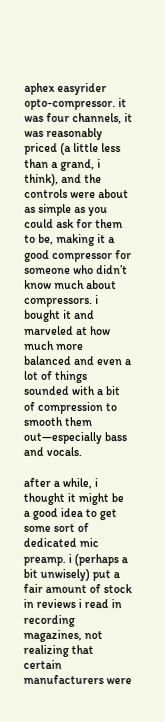aphex easyrider opto-compressor. it was four channels, it was reasonably priced (a little less than a grand, i think), and the controls were about as simple as you could ask for them to be, making it a good compressor for someone who didn’t know much about compressors. i bought it and marveled at how much more balanced and even a lot of things sounded with a bit of compression to smooth them out—especially bass and vocals.

after a while, i thought it might be a good idea to get some sort of dedicated mic preamp. i (perhaps a bit unwisely) put a fair amount of stock in reviews i read in recording magazines, not realizing that certain manufacturers were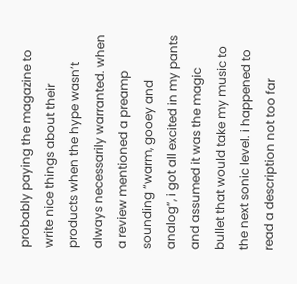probably paying the magazine to write nice things about their products when the hype wasn’t always necessarily warranted. when a review mentioned a preamp sounding “warm, gooey and analog”, i got all excited in my pants and assumed it was the magic bullet that would take my music to the next sonic level. i happened to read a description not too far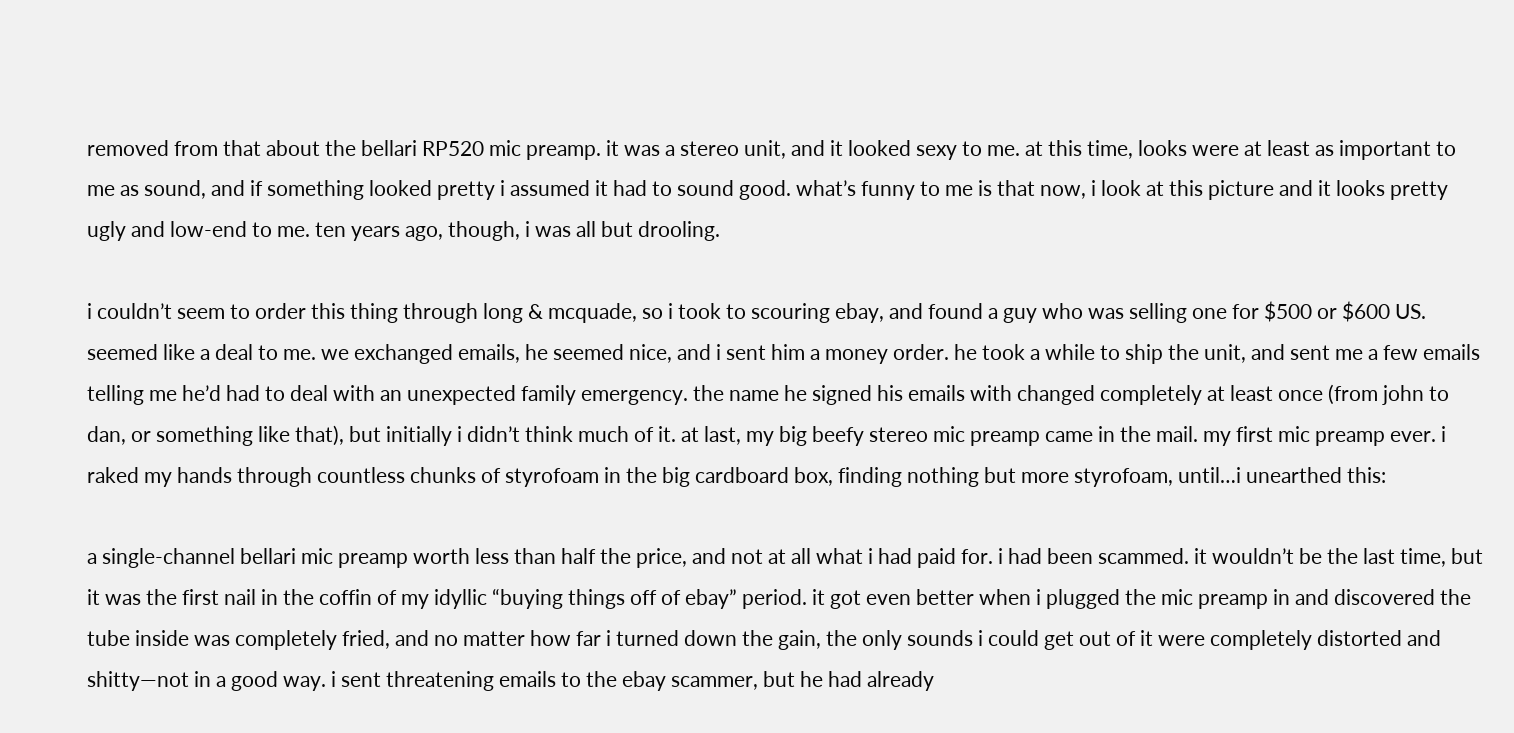removed from that about the bellari RP520 mic preamp. it was a stereo unit, and it looked sexy to me. at this time, looks were at least as important to me as sound, and if something looked pretty i assumed it had to sound good. what’s funny to me is that now, i look at this picture and it looks pretty ugly and low-end to me. ten years ago, though, i was all but drooling.

i couldn’t seem to order this thing through long & mcquade, so i took to scouring ebay, and found a guy who was selling one for $500 or $600 US. seemed like a deal to me. we exchanged emails, he seemed nice, and i sent him a money order. he took a while to ship the unit, and sent me a few emails telling me he’d had to deal with an unexpected family emergency. the name he signed his emails with changed completely at least once (from john to dan, or something like that), but initially i didn’t think much of it. at last, my big beefy stereo mic preamp came in the mail. my first mic preamp ever. i raked my hands through countless chunks of styrofoam in the big cardboard box, finding nothing but more styrofoam, until…i unearthed this:

a single-channel bellari mic preamp worth less than half the price, and not at all what i had paid for. i had been scammed. it wouldn’t be the last time, but it was the first nail in the coffin of my idyllic “buying things off of ebay” period. it got even better when i plugged the mic preamp in and discovered the tube inside was completely fried, and no matter how far i turned down the gain, the only sounds i could get out of it were completely distorted and shitty—not in a good way. i sent threatening emails to the ebay scammer, but he had already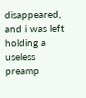disappeared, and i was left holding a useless preamp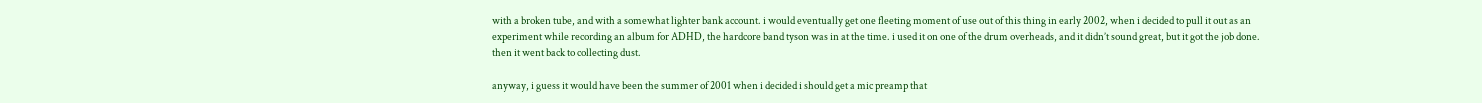with a broken tube, and with a somewhat lighter bank account. i would eventually get one fleeting moment of use out of this thing in early 2002, when i decided to pull it out as an experiment while recording an album for ADHD, the hardcore band tyson was in at the time. i used it on one of the drum overheads, and it didn’t sound great, but it got the job done. then it went back to collecting dust.

anyway, i guess it would have been the summer of 2001 when i decided i should get a mic preamp that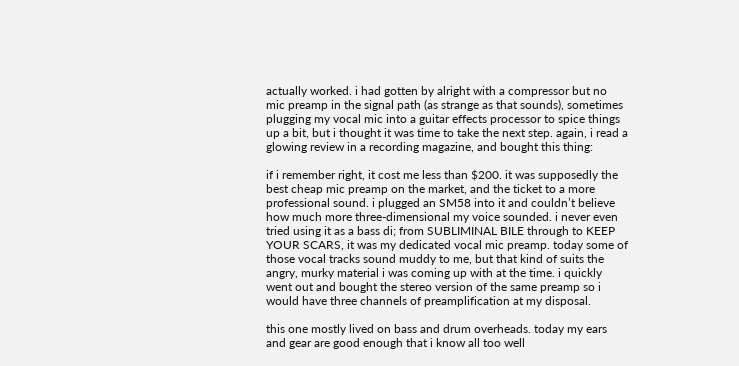actually worked. i had gotten by alright with a compressor but no mic preamp in the signal path (as strange as that sounds), sometimes plugging my vocal mic into a guitar effects processor to spice things up a bit, but i thought it was time to take the next step. again, i read a glowing review in a recording magazine, and bought this thing:

if i remember right, it cost me less than $200. it was supposedly the best cheap mic preamp on the market, and the ticket to a more professional sound. i plugged an SM58 into it and couldn’t believe how much more three-dimensional my voice sounded. i never even tried using it as a bass di; from SUBLIMINAL BILE through to KEEP YOUR SCARS, it was my dedicated vocal mic preamp. today some of those vocal tracks sound muddy to me, but that kind of suits the angry, murky material i was coming up with at the time. i quickly went out and bought the stereo version of the same preamp so i would have three channels of preamplification at my disposal.

this one mostly lived on bass and drum overheads. today my ears and gear are good enough that i know all too well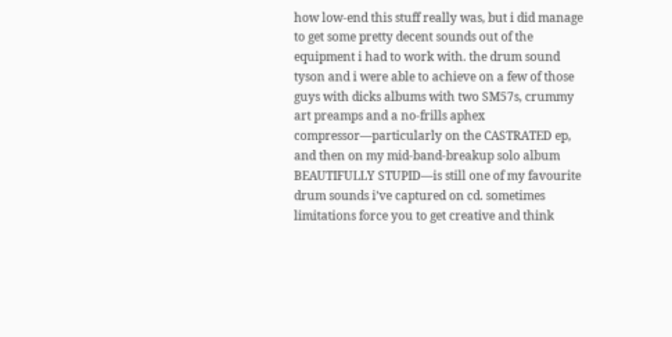how low-end this stuff really was, but i did manage to get some pretty decent sounds out of the equipment i had to work with. the drum sound tyson and i were able to achieve on a few of those guys with dicks albums with two SM57s, crummy art preamps and a no-frills aphex compressor—particularly on the CASTRATED ep, and then on my mid-band-breakup solo album BEAUTIFULLY STUPID—is still one of my favourite drum sounds i’ve captured on cd. sometimes limitations force you to get creative and think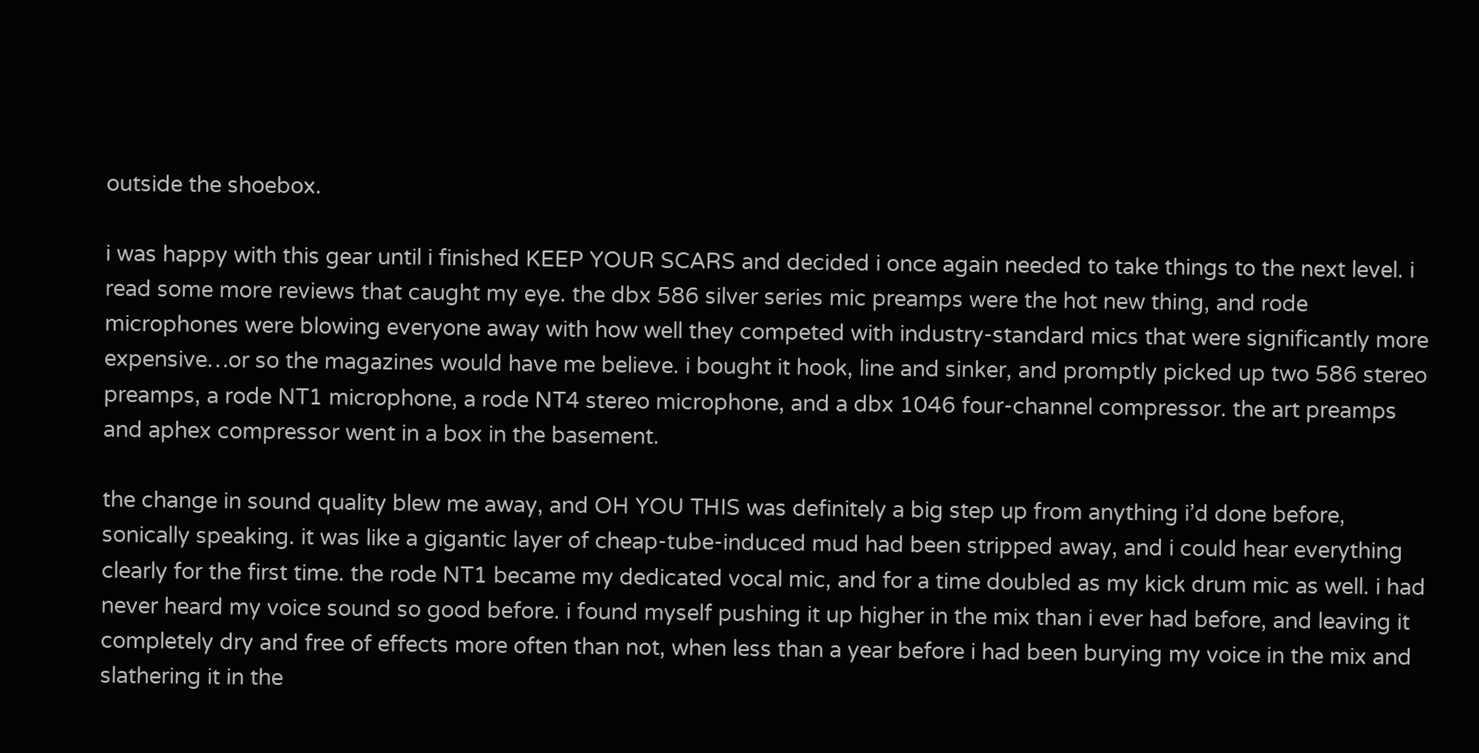outside the shoebox.

i was happy with this gear until i finished KEEP YOUR SCARS and decided i once again needed to take things to the next level. i read some more reviews that caught my eye. the dbx 586 silver series mic preamps were the hot new thing, and rode microphones were blowing everyone away with how well they competed with industry-standard mics that were significantly more expensive…or so the magazines would have me believe. i bought it hook, line and sinker, and promptly picked up two 586 stereo preamps, a rode NT1 microphone, a rode NT4 stereo microphone, and a dbx 1046 four-channel compressor. the art preamps and aphex compressor went in a box in the basement.

the change in sound quality blew me away, and OH YOU THIS was definitely a big step up from anything i’d done before, sonically speaking. it was like a gigantic layer of cheap-tube-induced mud had been stripped away, and i could hear everything clearly for the first time. the rode NT1 became my dedicated vocal mic, and for a time doubled as my kick drum mic as well. i had never heard my voice sound so good before. i found myself pushing it up higher in the mix than i ever had before, and leaving it completely dry and free of effects more often than not, when less than a year before i had been burying my voice in the mix and slathering it in the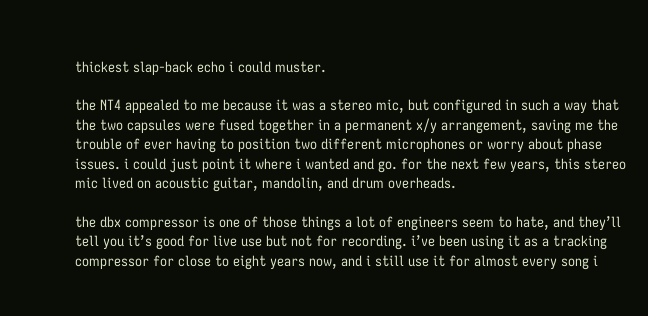thickest slap-back echo i could muster.

the NT4 appealed to me because it was a stereo mic, but configured in such a way that the two capsules were fused together in a permanent x/y arrangement, saving me the trouble of ever having to position two different microphones or worry about phase issues. i could just point it where i wanted and go. for the next few years, this stereo mic lived on acoustic guitar, mandolin, and drum overheads.

the dbx compressor is one of those things a lot of engineers seem to hate, and they’ll tell you it’s good for live use but not for recording. i’ve been using it as a tracking compressor for close to eight years now, and i still use it for almost every song i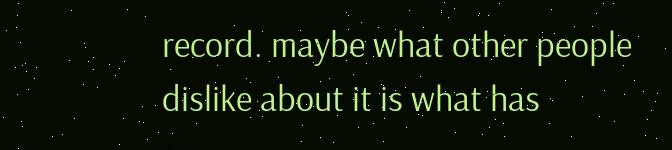record. maybe what other people dislike about it is what has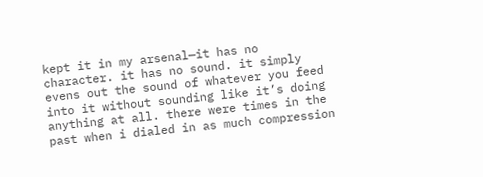kept it in my arsenal—it has no character. it has no sound. it simply evens out the sound of whatever you feed into it without sounding like it’s doing anything at all. there were times in the past when i dialed in as much compression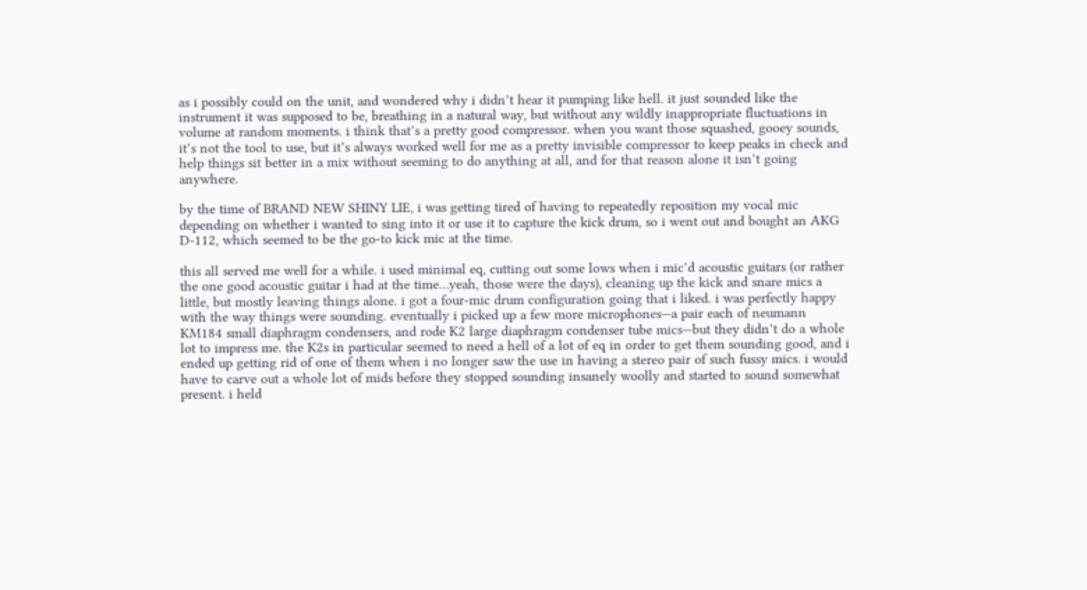as i possibly could on the unit, and wondered why i didn’t hear it pumping like hell. it just sounded like the instrument it was supposed to be, breathing in a natural way, but without any wildly inappropriate fluctuations in volume at random moments. i think that’s a pretty good compressor. when you want those squashed, gooey sounds, it’s not the tool to use, but it’s always worked well for me as a pretty invisible compressor to keep peaks in check and help things sit better in a mix without seeming to do anything at all, and for that reason alone it isn’t going anywhere.

by the time of BRAND NEW SHINY LIE, i was getting tired of having to repeatedly reposition my vocal mic depending on whether i wanted to sing into it or use it to capture the kick drum, so i went out and bought an AKG D-112, which seemed to be the go-to kick mic at the time.

this all served me well for a while. i used minimal eq, cutting out some lows when i mic’d acoustic guitars (or rather the one good acoustic guitar i had at the time…yeah, those were the days), cleaning up the kick and snare mics a little, but mostly leaving things alone. i got a four-mic drum configuration going that i liked. i was perfectly happy with the way things were sounding. eventually i picked up a few more microphones—a pair each of neumann KM184 small diaphragm condensers, and rode K2 large diaphragm condenser tube mics—but they didn’t do a whole lot to impress me. the K2s in particular seemed to need a hell of a lot of eq in order to get them sounding good, and i ended up getting rid of one of them when i no longer saw the use in having a stereo pair of such fussy mics. i would have to carve out a whole lot of mids before they stopped sounding insanely woolly and started to sound somewhat present. i held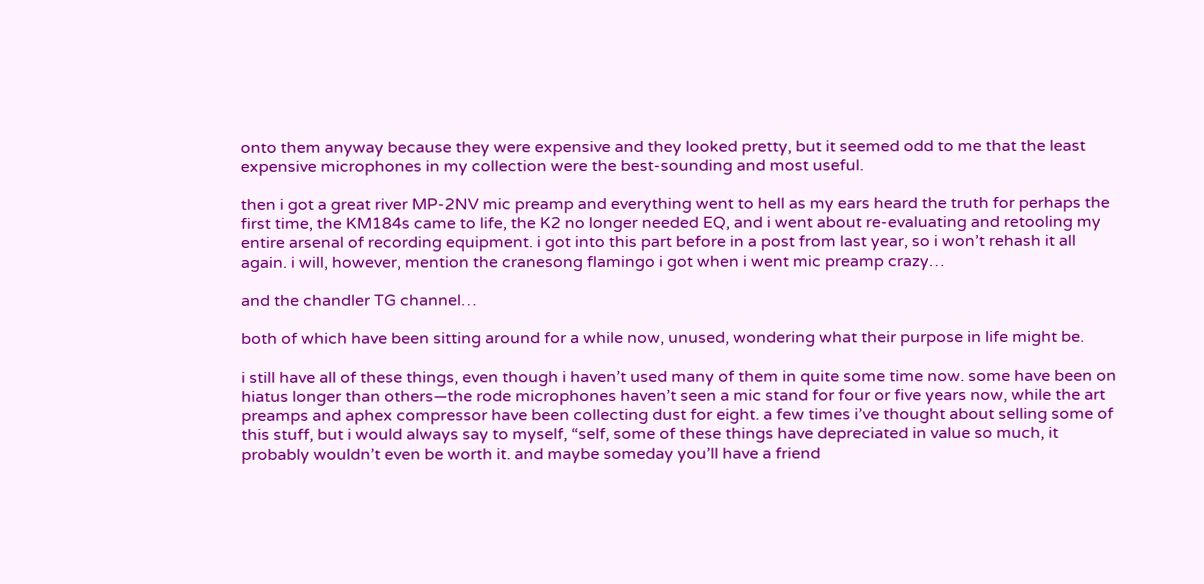onto them anyway because they were expensive and they looked pretty, but it seemed odd to me that the least expensive microphones in my collection were the best-sounding and most useful.

then i got a great river MP-2NV mic preamp and everything went to hell as my ears heard the truth for perhaps the first time, the KM184s came to life, the K2 no longer needed EQ, and i went about re-evaluating and retooling my entire arsenal of recording equipment. i got into this part before in a post from last year, so i won’t rehash it all again. i will, however, mention the cranesong flamingo i got when i went mic preamp crazy…

and the chandler TG channel…

both of which have been sitting around for a while now, unused, wondering what their purpose in life might be.

i still have all of these things, even though i haven’t used many of them in quite some time now. some have been on hiatus longer than others—the rode microphones haven’t seen a mic stand for four or five years now, while the art preamps and aphex compressor have been collecting dust for eight. a few times i’ve thought about selling some of this stuff, but i would always say to myself, “self, some of these things have depreciated in value so much, it probably wouldn’t even be worth it. and maybe someday you’ll have a friend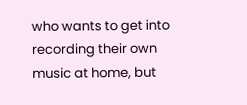who wants to get into recording their own music at home, but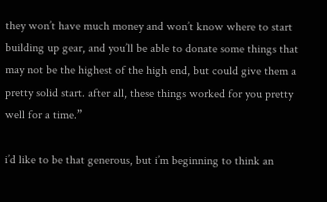they won’t have much money and won’t know where to start building up gear, and you’ll be able to donate some things that may not be the highest of the high end, but could give them a pretty solid start. after all, these things worked for you pretty well for a time.”

i’d like to be that generous, but i’m beginning to think an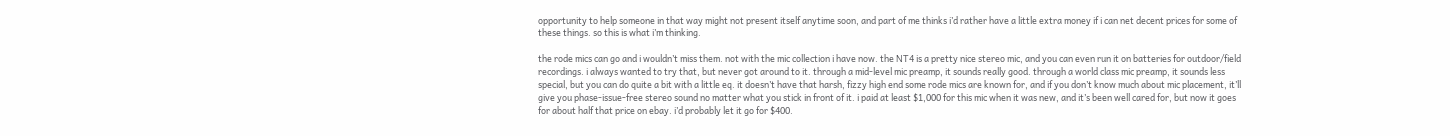opportunity to help someone in that way might not present itself anytime soon, and part of me thinks i’d rather have a little extra money if i can net decent prices for some of these things. so this is what i’m thinking.

the rode mics can go and i wouldn’t miss them. not with the mic collection i have now. the NT4 is a pretty nice stereo mic, and you can even run it on batteries for outdoor/field recordings. i always wanted to try that, but never got around to it. through a mid-level mic preamp, it sounds really good. through a world class mic preamp, it sounds less special, but you can do quite a bit with a little eq. it doesn’t have that harsh, fizzy high end some rode mics are known for, and if you don’t know much about mic placement, it’ll give you phase-issue-free stereo sound no matter what you stick in front of it. i paid at least $1,000 for this mic when it was new, and it’s been well cared for, but now it goes for about half that price on ebay. i’d probably let it go for $400.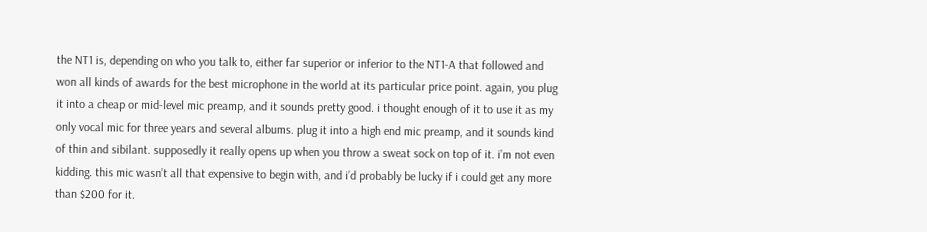the NT1 is, depending on who you talk to, either far superior or inferior to the NT1-A that followed and won all kinds of awards for the best microphone in the world at its particular price point. again, you plug it into a cheap or mid-level mic preamp, and it sounds pretty good. i thought enough of it to use it as my only vocal mic for three years and several albums. plug it into a high end mic preamp, and it sounds kind of thin and sibilant. supposedly it really opens up when you throw a sweat sock on top of it. i’m not even kidding. this mic wasn’t all that expensive to begin with, and i’d probably be lucky if i could get any more than $200 for it.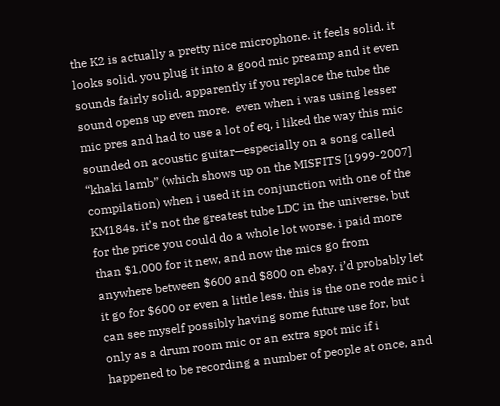the K2 is actually a pretty nice microphone. it feels solid. it looks solid. you plug it into a good mic preamp and it even sounds fairly solid. apparently if you replace the tube the sound opens up even more.  even when i was using lesser mic pres and had to use a lot of eq, i liked the way this mic sounded on acoustic guitar—especially on a song called “khaki lamb” (which shows up on the MISFITS [1999-2007] compilation) when i used it in conjunction with one of the KM184s. it’s not the greatest tube LDC in the universe, but for the price you could do a whole lot worse. i paid more than $1,000 for it new, and now the mics go from anywhere between $600 and $800 on ebay. i’d probably let it go for $600 or even a little less. this is the one rode mic i can see myself possibly having some future use for, but only as a drum room mic or an extra spot mic if i happened to be recording a number of people at once, and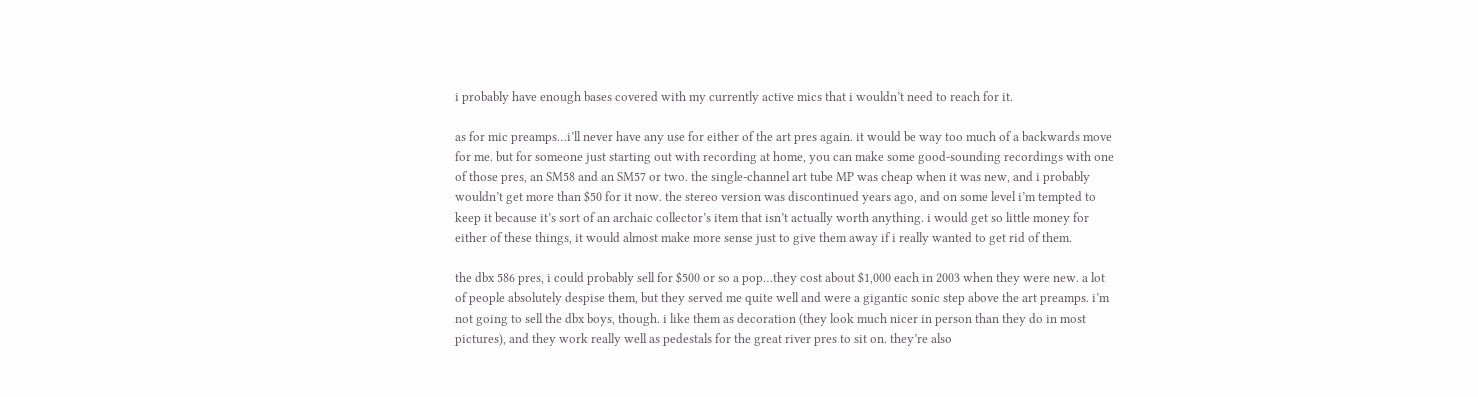i probably have enough bases covered with my currently active mics that i wouldn’t need to reach for it.

as for mic preamps…i’ll never have any use for either of the art pres again. it would be way too much of a backwards move for me. but for someone just starting out with recording at home, you can make some good-sounding recordings with one of those pres, an SM58 and an SM57 or two. the single-channel art tube MP was cheap when it was new, and i probably wouldn’t get more than $50 for it now. the stereo version was discontinued years ago, and on some level i’m tempted to keep it because it’s sort of an archaic collector’s item that isn’t actually worth anything. i would get so little money for either of these things, it would almost make more sense just to give them away if i really wanted to get rid of them.

the dbx 586 pres, i could probably sell for $500 or so a pop…they cost about $1,000 each in 2003 when they were new. a lot of people absolutely despise them, but they served me quite well and were a gigantic sonic step above the art preamps. i’m not going to sell the dbx boys, though. i like them as decoration (they look much nicer in person than they do in most pictures), and they work really well as pedestals for the great river pres to sit on. they’re also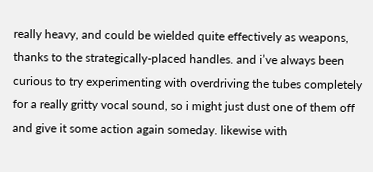really heavy, and could be wielded quite effectively as weapons, thanks to the strategically-placed handles. and i’ve always been curious to try experimenting with overdriving the tubes completely for a really gritty vocal sound, so i might just dust one of them off and give it some action again someday. likewise with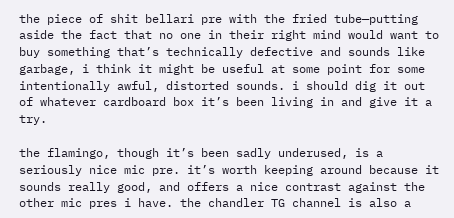the piece of shit bellari pre with the fried tube—putting aside the fact that no one in their right mind would want to buy something that’s technically defective and sounds like garbage, i think it might be useful at some point for some intentionally awful, distorted sounds. i should dig it out of whatever cardboard box it’s been living in and give it a try.

the flamingo, though it’s been sadly underused, is a seriously nice mic pre. it’s worth keeping around because it sounds really good, and offers a nice contrast against the other mic pres i have. the chandler TG channel is also a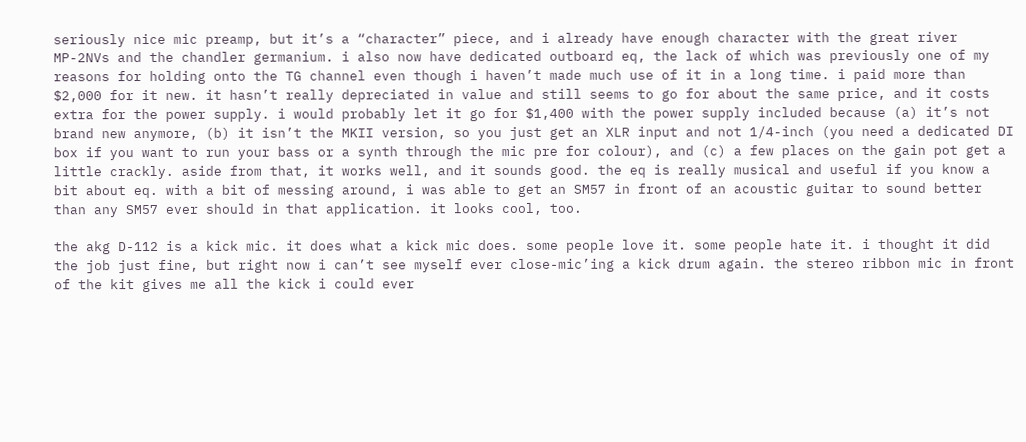seriously nice mic preamp, but it’s a “character” piece, and i already have enough character with the great river MP-2NVs and the chandler germanium. i also now have dedicated outboard eq, the lack of which was previously one of my reasons for holding onto the TG channel even though i haven’t made much use of it in a long time. i paid more than $2,000 for it new. it hasn’t really depreciated in value and still seems to go for about the same price, and it costs extra for the power supply. i would probably let it go for $1,400 with the power supply included because (a) it’s not brand new anymore, (b) it isn’t the MKII version, so you just get an XLR input and not 1/4-inch (you need a dedicated DI box if you want to run your bass or a synth through the mic pre for colour), and (c) a few places on the gain pot get a little crackly. aside from that, it works well, and it sounds good. the eq is really musical and useful if you know a bit about eq. with a bit of messing around, i was able to get an SM57 in front of an acoustic guitar to sound better than any SM57 ever should in that application. it looks cool, too.

the akg D-112 is a kick mic. it does what a kick mic does. some people love it. some people hate it. i thought it did the job just fine, but right now i can’t see myself ever close-mic’ing a kick drum again. the stereo ribbon mic in front of the kit gives me all the kick i could ever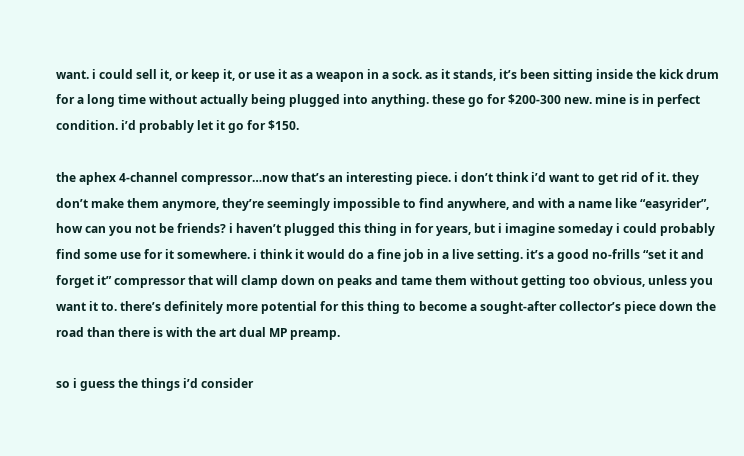want. i could sell it, or keep it, or use it as a weapon in a sock. as it stands, it’s been sitting inside the kick drum for a long time without actually being plugged into anything. these go for $200-300 new. mine is in perfect condition. i’d probably let it go for $150.

the aphex 4-channel compressor…now that’s an interesting piece. i don’t think i’d want to get rid of it. they don’t make them anymore, they’re seemingly impossible to find anywhere, and with a name like “easyrider”, how can you not be friends? i haven’t plugged this thing in for years, but i imagine someday i could probably find some use for it somewhere. i think it would do a fine job in a live setting. it’s a good no-frills “set it and forget it” compressor that will clamp down on peaks and tame them without getting too obvious, unless you want it to. there’s definitely more potential for this thing to become a sought-after collector’s piece down the road than there is with the art dual MP preamp.

so i guess the things i’d consider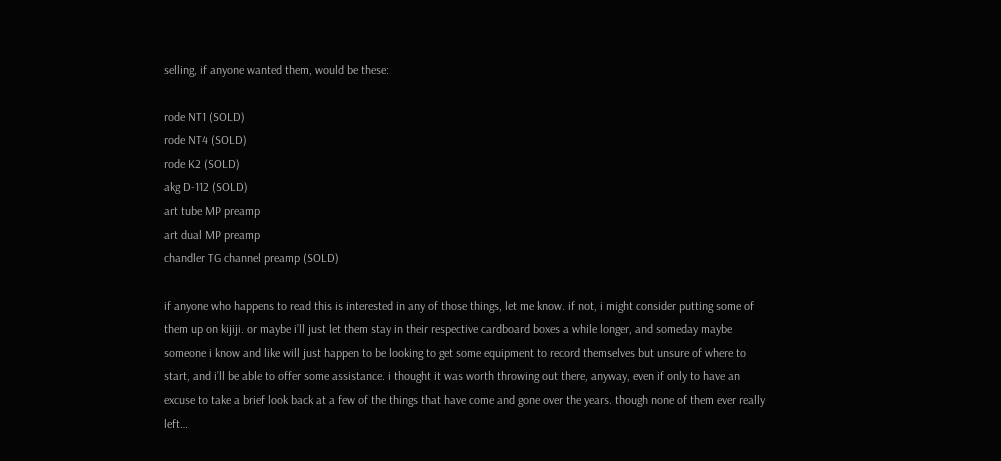selling, if anyone wanted them, would be these:

rode NT1 (SOLD)
rode NT4 (SOLD)
rode K2 (SOLD)
akg D-112 (SOLD)
art tube MP preamp
art dual MP preamp
chandler TG channel preamp (SOLD)

if anyone who happens to read this is interested in any of those things, let me know. if not, i might consider putting some of them up on kijiji. or maybe i’ll just let them stay in their respective cardboard boxes a while longer, and someday maybe someone i know and like will just happen to be looking to get some equipment to record themselves but unsure of where to start, and i’ll be able to offer some assistance. i thought it was worth throwing out there, anyway, even if only to have an excuse to take a brief look back at a few of the things that have come and gone over the years. though none of them ever really left…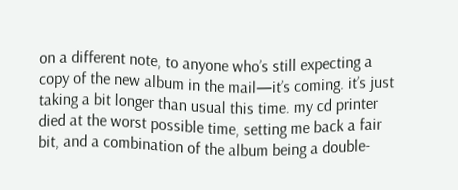on a different note, to anyone who’s still expecting a copy of the new album in the mail—it’s coming. it’s just taking a bit longer than usual this time. my cd printer died at the worst possible time, setting me back a fair bit, and a combination of the album being a double-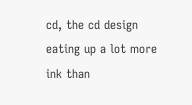cd, the cd design eating up a lot more ink than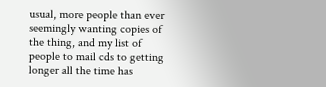usual, more people than ever seemingly wanting copies of the thing, and my list of people to mail cds to getting longer all the time has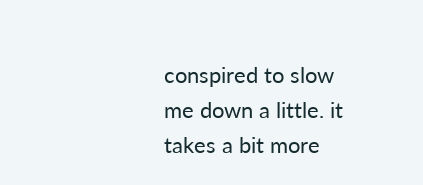conspired to slow me down a little. it takes a bit more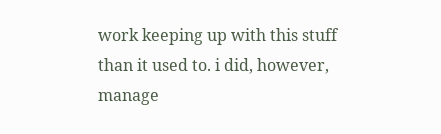work keeping up with this stuff than it used to. i did, however, manage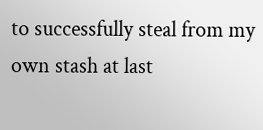to successfully steal from my own stash at last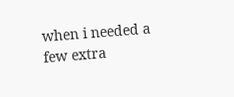when i needed a few extra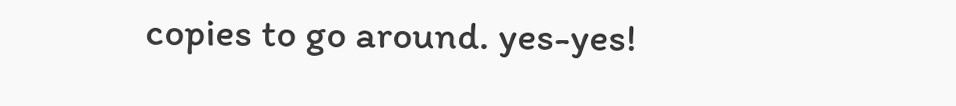copies to go around. yes-yes!